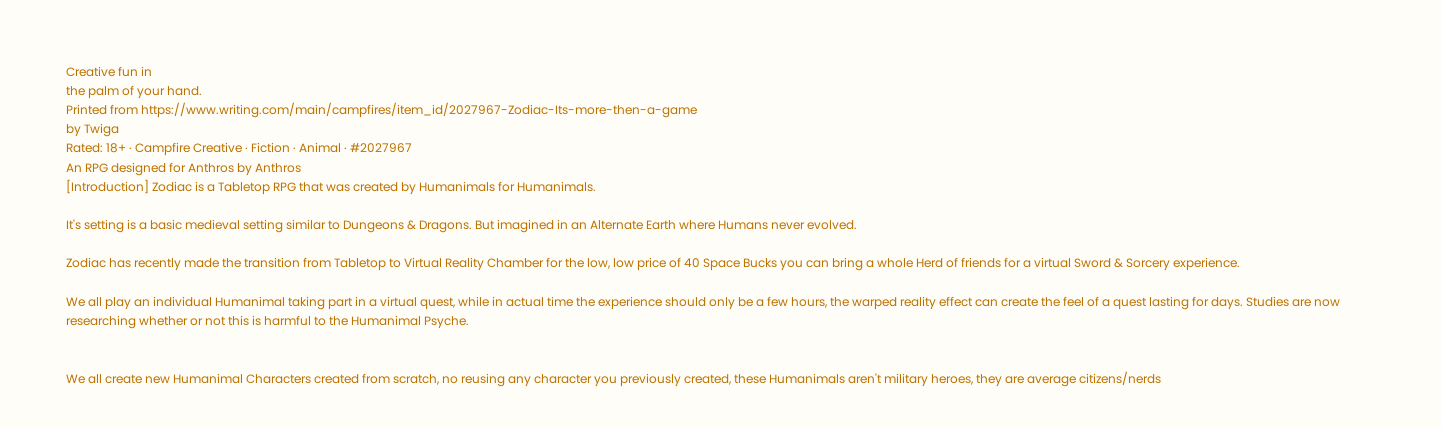Creative fun in
the palm of your hand.
Printed from https://www.writing.com/main/campfires/item_id/2027967-Zodiac-Its-more-then-a-game
by Twiga
Rated: 18+ · Campfire Creative · Fiction · Animal · #2027967
An RPG designed for Anthros by Anthros
[Introduction] Zodiac is a Tabletop RPG that was created by Humanimals for Humanimals.

It's setting is a basic medieval setting similar to Dungeons & Dragons. But imagined in an Alternate Earth where Humans never evolved.

Zodiac has recently made the transition from Tabletop to Virtual Reality Chamber for the low, low price of 40 Space Bucks you can bring a whole Herd of friends for a virtual Sword & Sorcery experience.

We all play an individual Humanimal taking part in a virtual quest, while in actual time the experience should only be a few hours, the warped reality effect can create the feel of a quest lasting for days. Studies are now researching whether or not this is harmful to the Humanimal Psyche.


We all create new Humanimal Characters created from scratch, no reusing any character you previously created, these Humanimals aren't military heroes, they are average citizens/nerds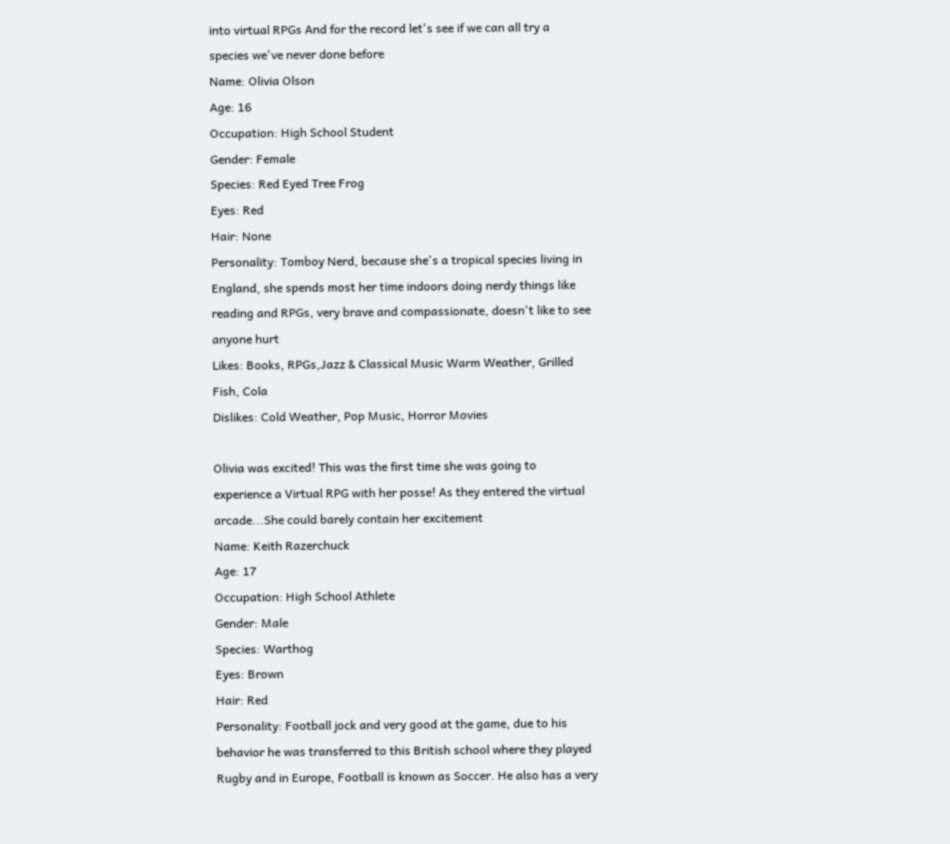into virtual RPGs And for the record let's see if we can all try a species we've never done before
Name: Olivia Olson
Age: 16
Occupation: High School Student
Gender: Female
Species: Red Eyed Tree Frog
Eyes: Red
Hair: None
Personality: Tomboy Nerd, because she's a tropical species living in England, she spends most her time indoors doing nerdy things like reading and RPGs, very brave and compassionate, doesn't like to see anyone hurt
Likes: Books, RPGs,Jazz & Classical Music Warm Weather, Grilled Fish, Cola
Dislikes: Cold Weather, Pop Music, Horror Movies

Olivia was excited! This was the first time she was going to experience a Virtual RPG with her posse! As they entered the virtual arcade...She could barely contain her excitement
Name: Keith Razerchuck
Age: 17
Occupation: High School Athlete
Gender: Male
Species: Warthog
Eyes: Brown
Hair: Red
Personality: Football jock and very good at the game, due to his behavior he was transferred to this British school where they played Rugby and in Europe, Football is known as Soccer. He also has a very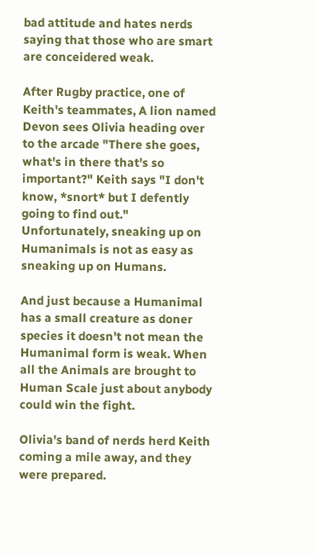bad attitude and hates nerds saying that those who are smart are conceidered weak.

After Rugby practice, one of Keith's teammates, A lion named Devon sees Olivia heading over to the arcade "There she goes, what's in there that's so important?" Keith says "I don't know, *snort* but I defently going to find out."
Unfortunately, sneaking up on Humanimals is not as easy as sneaking up on Humans.

And just because a Humanimal has a small creature as doner species it doesn't not mean the Humanimal form is weak. When all the Animals are brought to Human Scale just about anybody could win the fight.

Olivia's band of nerds herd Keith coming a mile away, and they were prepared.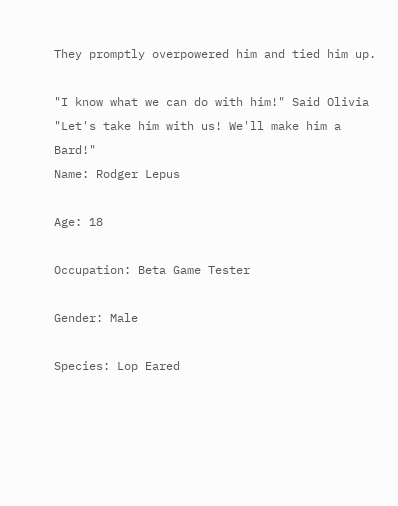They promptly overpowered him and tied him up.

"I know what we can do with him!" Said Olivia "Let's take him with us! We'll make him a Bard!"
Name: Rodger Lepus

Age: 18

Occupation: Beta Game Tester

Gender: Male

Species: Lop Eared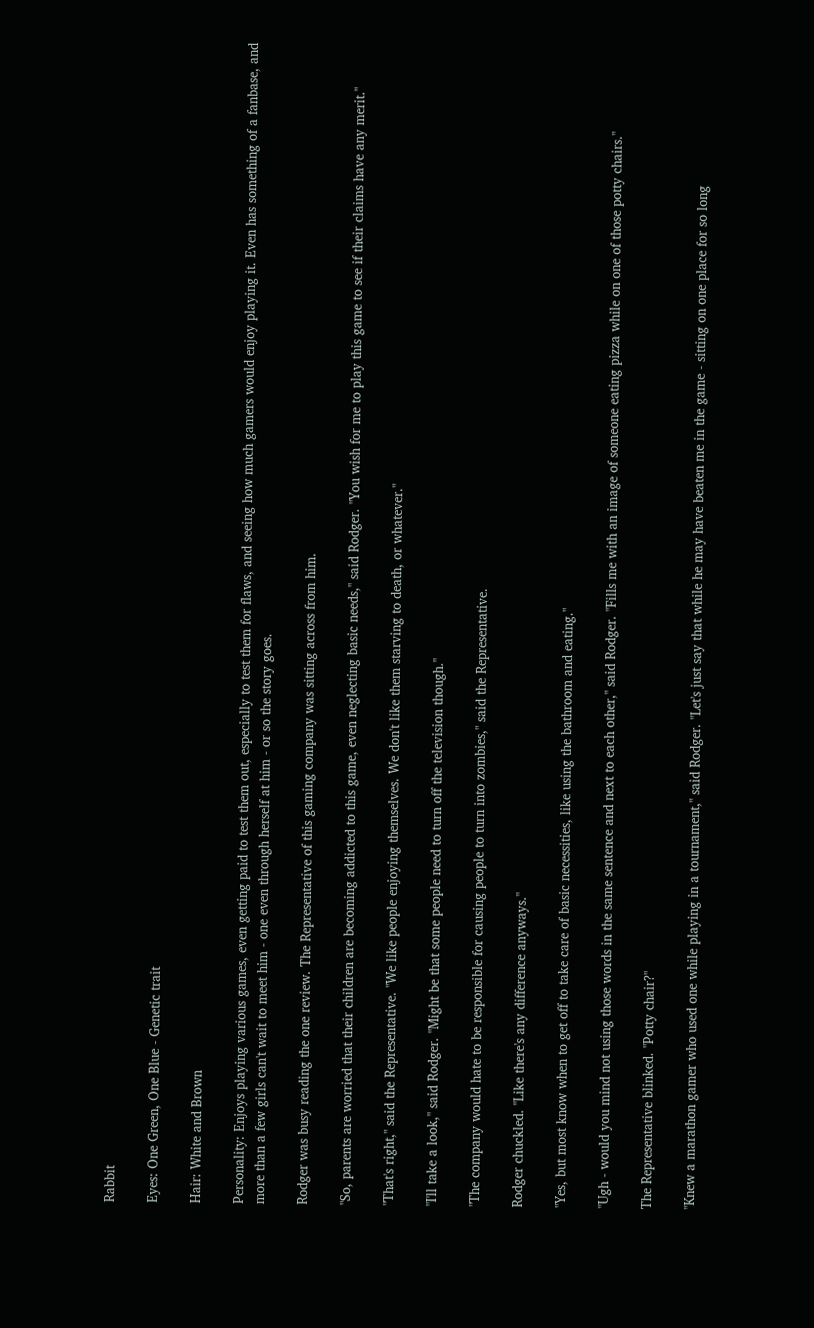Rabbit

Eyes: One Green, One Blue - Genetic trait

Hair: White and Brown

Personality: Enjoys playing various games, even getting paid to test them out, especially to test them for flaws, and seeing how much gamers would enjoy playing it. Even has something of a fanbase, and more than a few girls can't wait to meet him - one even through herself at him - or so the story goes.

Rodger was busy reading the one review. The Representative of this gaming company was sitting across from him.

"So, parents are worried that their children are becoming addicted to this game, even neglecting basic needs," said Rodger. "You wish for me to play this game to see if their claims have any merit."

"That's right," said the Representative. "We like people enjoying themselves. We don't like them starving to death, or whatever."

"I'll take a look," said Rodger. "Might be that some people need to turn off the television though."

"The company would hate to be responsible for causing people to turn into zombies," said the Representative.

Rodger chuckled. "Like there's any difference anyways."

"Yes, but most know when to get off to take care of basic necessities, like using the bathroom and eating."

"Ugh - would you mind not using those words in the same sentence and next to each other," said Rodger. "Fills me with an image of someone eating pizza while on one of those potty chairs."

The Representative blinked. "Potty chair?"

"Knew a marathon gamer who used one while playing in a tournament," said Rodger. "Let's just say that while he may have beaten me in the game - sitting on one place for so long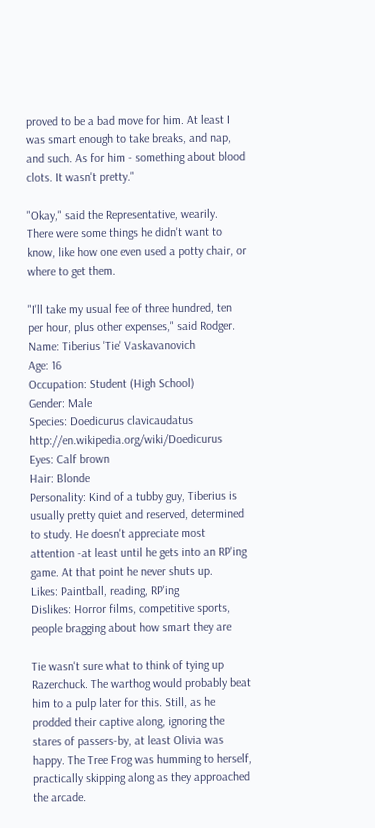proved to be a bad move for him. At least I was smart enough to take breaks, and nap, and such. As for him - something about blood clots. It wasn't pretty."

"Okay," said the Representative, wearily. There were some things he didn't want to know, like how one even used a potty chair, or where to get them.

"I'll take my usual fee of three hundred, ten per hour, plus other expenses," said Rodger.
Name: Tiberius 'Tie' Vaskavanovich
Age: 16
Occupation: Student (High School)
Gender: Male
Species: Doedicurus clavicaudatus http://en.wikipedia.org/wiki/Doedicurus
Eyes: Calf brown
Hair: Blonde
Personality: Kind of a tubby guy, Tiberius is usually pretty quiet and reserved, determined to study. He doesn't appreciate most attention -at least until he gets into an RP'ing game. At that point he never shuts up.
Likes: Paintball, reading, RP'ing
Dislikes: Horror films, competitive sports, people bragging about how smart they are

Tie wasn't sure what to think of tying up Razerchuck. The warthog would probably beat him to a pulp later for this. Still, as he prodded their captive along, ignoring the stares of passers-by, at least Olivia was happy. The Tree Frog was humming to herself, practically skipping along as they approached the arcade.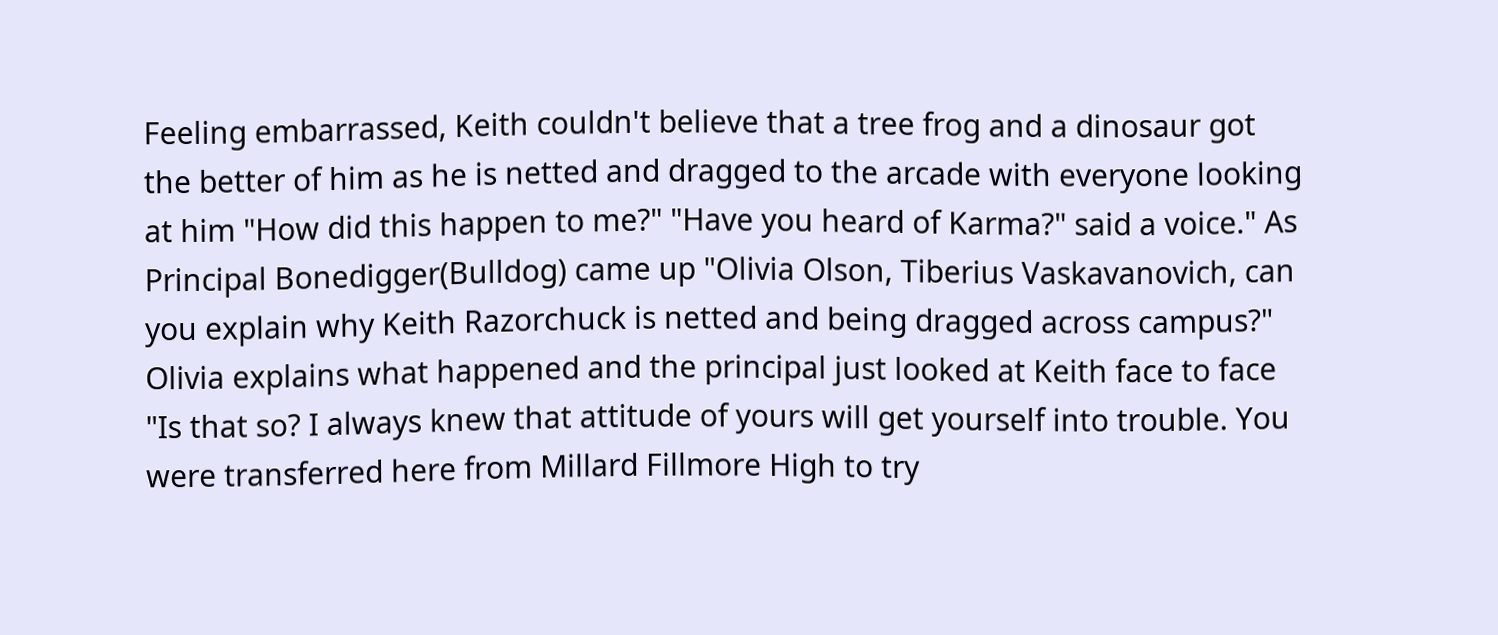Feeling embarrassed, Keith couldn't believe that a tree frog and a dinosaur got the better of him as he is netted and dragged to the arcade with everyone looking at him "How did this happen to me?" "Have you heard of Karma?" said a voice." As Principal Bonedigger(Bulldog) came up "Olivia Olson, Tiberius Vaskavanovich, can you explain why Keith Razorchuck is netted and being dragged across campus?" Olivia explains what happened and the principal just looked at Keith face to face "Is that so? I always knew that attitude of yours will get yourself into trouble. You were transferred here from Millard Fillmore High to try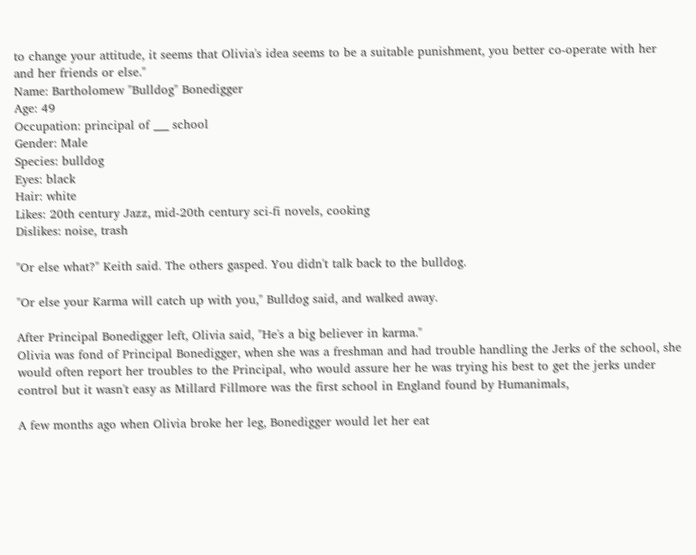to change your attitude, it seems that Olivia's idea seems to be a suitable punishment, you better co-operate with her and her friends or else."
Name: Bartholomew "Bulldog" Bonedigger
Age: 49
Occupation: principal of ___ school
Gender: Male
Species: bulldog
Eyes: black
Hair: white
Likes: 20th century Jazz, mid-20th century sci-fi novels, cooking
Dislikes: noise, trash

"Or else what?" Keith said. The others gasped. You didn't talk back to the bulldog.

"Or else your Karma will catch up with you," Bulldog said, and walked away.

After Principal Bonedigger left, Olivia said, "He's a big believer in karma."
Olivia was fond of Principal Bonedigger, when she was a freshman and had trouble handling the Jerks of the school, she would often report her troubles to the Principal, who would assure her he was trying his best to get the jerks under control but it wasn't easy as Millard Fillmore was the first school in England found by Humanimals,

A few months ago when Olivia broke her leg, Bonedigger would let her eat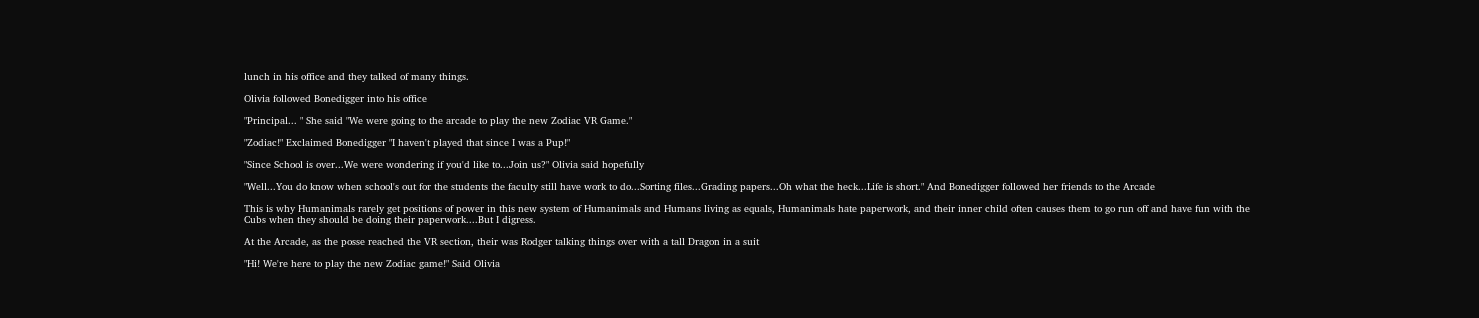lunch in his office and they talked of many things.

Olivia followed Bonedigger into his office

"Principal... " She said "We were going to the arcade to play the new Zodiac VR Game."

"Zodiac!" Exclaimed Bonedigger "I haven't played that since I was a Pup!"

"Since School is over...We were wondering if you'd like to...Join us?" Olivia said hopefully

"Well...You do know when school's out for the students the faculty still have work to do...Sorting files...Grading papers...Oh what the heck...Life is short." And Bonedigger followed her friends to the Arcade

This is why Humanimals rarely get positions of power in this new system of Humanimals and Humans living as equals, Humanimals hate paperwork, and their inner child often causes them to go run off and have fun with the Cubs when they should be doing their paperwork....But I digress.

At the Arcade, as the posse reached the VR section, their was Rodger talking things over with a tall Dragon in a suit

"Hi! We're here to play the new Zodiac game!" Said Olivia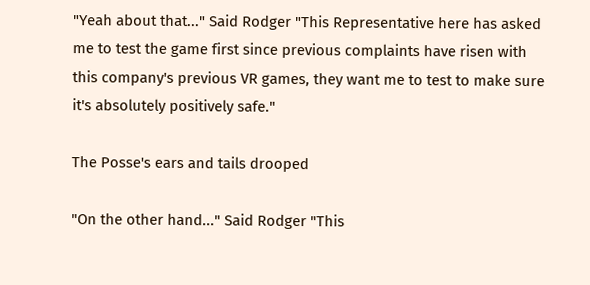"Yeah about that..." Said Rodger "This Representative here has asked me to test the game first since previous complaints have risen with this company's previous VR games, they want me to test to make sure it's absolutely positively safe."

The Posse's ears and tails drooped

"On the other hand..." Said Rodger "This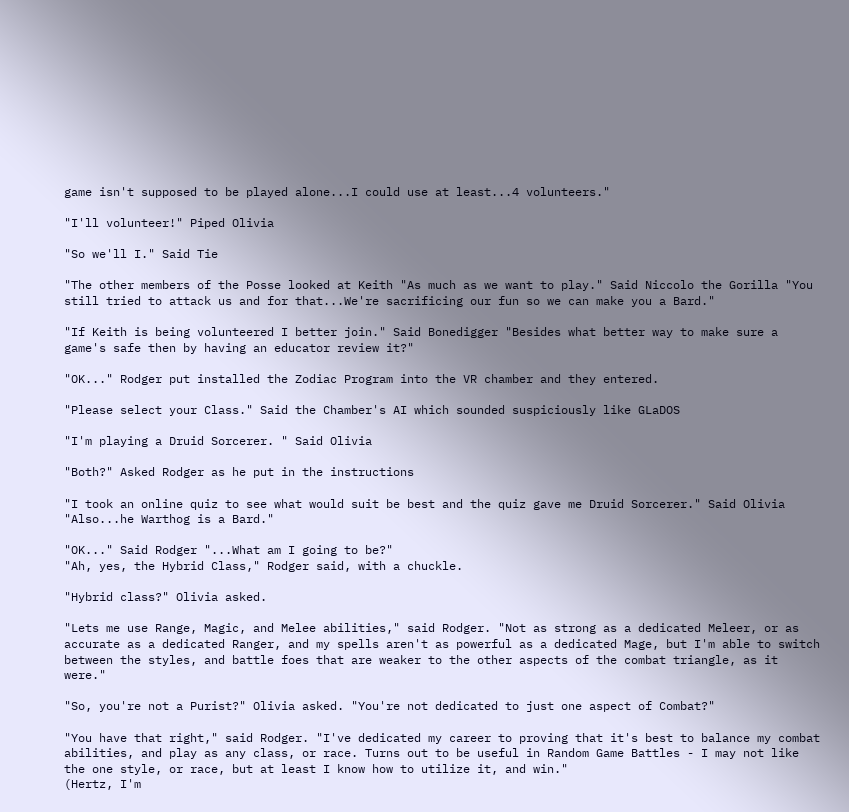game isn't supposed to be played alone...I could use at least...4 volunteers."

"I'll volunteer!" Piped Olivia

"So we'll I." Said Tie

"The other members of the Posse looked at Keith "As much as we want to play." Said Niccolo the Gorilla "You still tried to attack us and for that...We're sacrificing our fun so we can make you a Bard."

"If Keith is being volunteered I better join." Said Bonedigger "Besides what better way to make sure a game's safe then by having an educator review it?"

"OK..." Rodger put installed the Zodiac Program into the VR chamber and they entered.

"Please select your Class." Said the Chamber's AI which sounded suspiciously like GLaDOS

"I'm playing a Druid Sorcerer. " Said Olivia

"Both?" Asked Rodger as he put in the instructions

"I took an online quiz to see what would suit be best and the quiz gave me Druid Sorcerer." Said Olivia "Also...he Warthog is a Bard."

"OK..." Said Rodger "...What am I going to be?"
"Ah, yes, the Hybrid Class," Rodger said, with a chuckle.

"Hybrid class?" Olivia asked.

"Lets me use Range, Magic, and Melee abilities," said Rodger. "Not as strong as a dedicated Meleer, or as accurate as a dedicated Ranger, and my spells aren't as powerful as a dedicated Mage, but I'm able to switch between the styles, and battle foes that are weaker to the other aspects of the combat triangle, as it were."

"So, you're not a Purist?" Olivia asked. "You're not dedicated to just one aspect of Combat?"

"You have that right," said Rodger. "I've dedicated my career to proving that it's best to balance my combat abilities, and play as any class, or race. Turns out to be useful in Random Game Battles - I may not like the one style, or race, but at least I know how to utilize it, and win."
(Hertz, I'm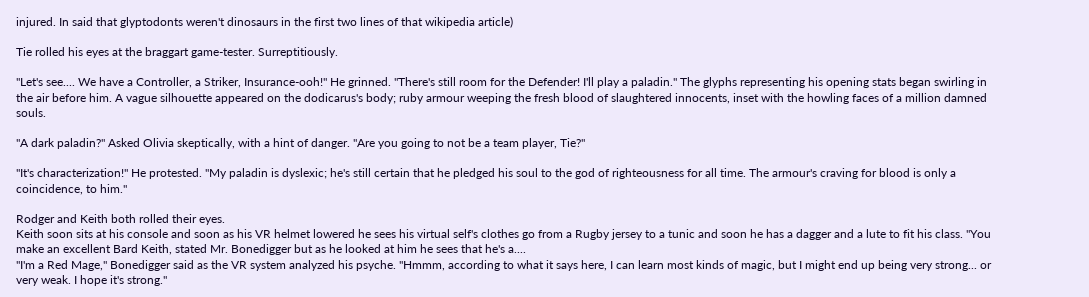injured. In said that glyptodonts weren't dinosaurs in the first two lines of that wikipedia article)

Tie rolled his eyes at the braggart game-tester. Surreptitiously.

"Let's see.... We have a Controller, a Striker, Insurance-ooh!" He grinned. "There's still room for the Defender! I'll play a paladin." The glyphs representing his opening stats began swirling in the air before him. A vague silhouette appeared on the dodicarus's body; ruby armour weeping the fresh blood of slaughtered innocents, inset with the howling faces of a million damned souls.

"A dark paladin?" Asked Olivia skeptically, with a hint of danger. "Are you going to not be a team player, Tie?"

"It's characterization!" He protested. "My paladin is dyslexic; he's still certain that he pledged his soul to the god of righteousness for all time. The armour's craving for blood is only a coincidence, to him."

Rodger and Keith both rolled their eyes.
Keith soon sits at his console and soon as his VR helmet lowered he sees his virtual self's clothes go from a Rugby jersey to a tunic and soon he has a dagger and a lute to fit his class. "You make an excellent Bard Keith, stated Mr. Bonedigger but as he looked at him he sees that he's a....
"I'm a Red Mage," Bonedigger said as the VR system analyzed his psyche. "Hmmm, according to what it says here, I can learn most kinds of magic, but I might end up being very strong... or very weak. I hope it's strong."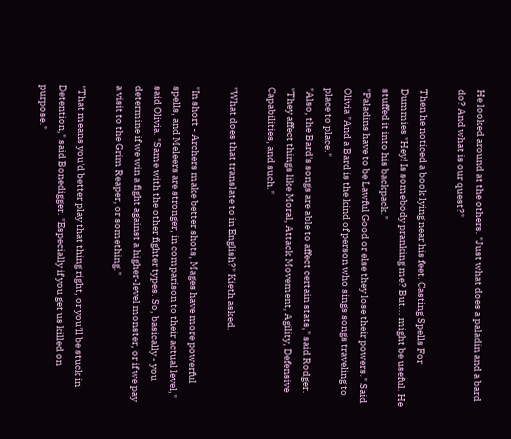He looked around at the others. "Just what does a paladin and a bard do? And what is our quest?"

Then he noticed a book lying near his feet. Casting Spells For Dummies "Hey! Is somebody pranking me? But... might be useful. He stuffed it into his backpack."
"Paladins have to be Lawful Good or else they lose their powers." Said Olivia "And a Bard is the kind of person who sings songs traveling to place to place."
"Also, the Bard's songs are able to affect certain stats," said Rodger. "They affect things like Moral, Attack Movement, Agility, Defensive Capabilities, and such."

"What does that translate to in English?" Kieth asked.

"In short - Archers make better shots, Mages have more powerful spells, and Meleers are stronger, in comparison to their actual level," said Olivia. "Same with the other fighter types. So, basically - you determine if we win a fight against a higher-level monster, or if we pay a visit to the Grim Reaper, or something."

"That means you'd better play that thing right, or you'll be stuck in Detention," said Bonedigger. "Especially if you get us killed on purpose."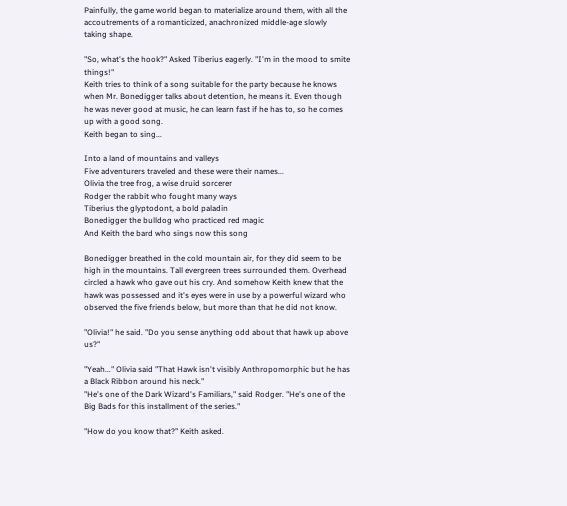Painfully, the game world began to materialize around them, with all the accoutrements of a romanticized, anachronized middle-age slowly taking shape.

"So, what's the hook?" Asked Tiberius eagerly. "I'm in the mood to smite things!"
Keith tries to think of a song suitable for the party because he knows when Mr. Bonedigger talks about detention, he means it. Even though he was never good at music, he can learn fast if he has to, so he comes up with a good song.
Keith began to sing...

Into a land of mountains and valleys
Five adventurers traveled and these were their names...
Olivia the tree frog, a wise druid sorcerer
Rodger the rabbit who fought many ways
Tiberius the glyptodont, a bold paladin
Bonedigger the bulldog who practiced red magic
And Keith the bard who sings now this song

Bonedigger breathed in the cold mountain air, for they did seem to be high in the mountains. Tall evergreen trees surrounded them. Overhead circled a hawk who gave out his cry. And somehow Keith knew that the hawk was possessed and it's eyes were in use by a powerful wizard who observed the five friends below, but more than that he did not know.

"Olivia!" he said. "Do you sense anything odd about that hawk up above us?"

"Yeah..." Olivia said "That Hawk isn't visibly Anthropomorphic but he has a Black Ribbon around his neck."
"He's one of the Dark Wizard's Familiars," said Rodger. "He's one of the Big Bads for this installment of the series."

"How do you know that?" Keith asked.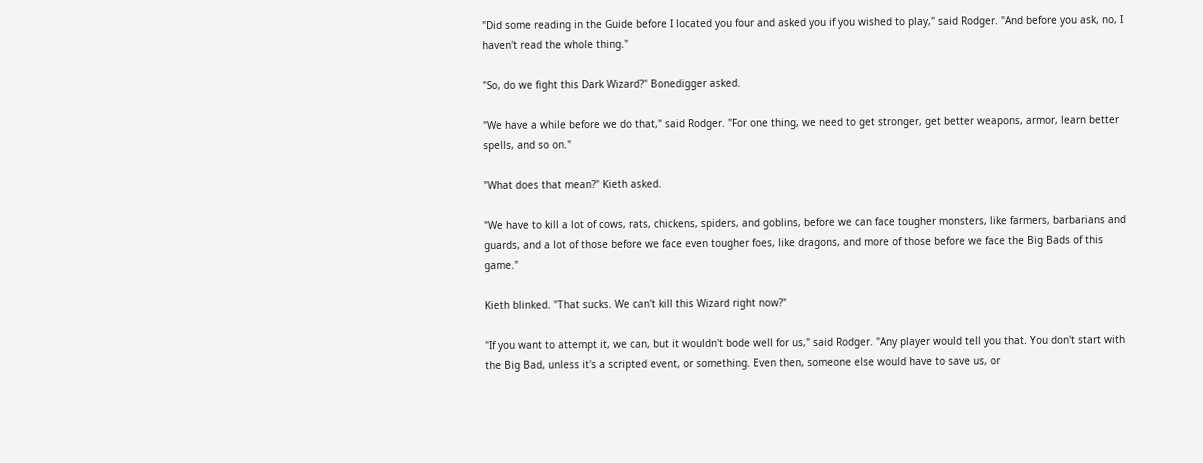"Did some reading in the Guide before I located you four and asked you if you wished to play," said Rodger. "And before you ask, no, I haven't read the whole thing."

"So, do we fight this Dark Wizard?" Bonedigger asked.

"We have a while before we do that," said Rodger. "For one thing, we need to get stronger, get better weapons, armor, learn better spells, and so on."

"What does that mean?" Kieth asked.

"We have to kill a lot of cows, rats, chickens, spiders, and goblins, before we can face tougher monsters, like farmers, barbarians and guards, and a lot of those before we face even tougher foes, like dragons, and more of those before we face the Big Bads of this game."

Kieth blinked. "That sucks. We can't kill this Wizard right now?"

"If you want to attempt it, we can, but it wouldn't bode well for us," said Rodger. "Any player would tell you that. You don't start with the Big Bad, unless it's a scripted event, or something. Even then, someone else would have to save us, or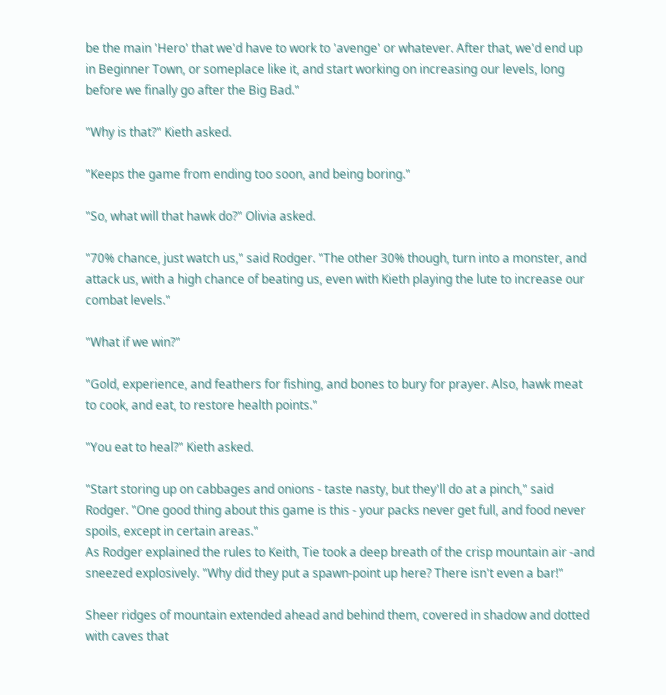be the main 'Hero' that we'd have to work to 'avenge' or whatever. After that, we'd end up in Beginner Town, or someplace like it, and start working on increasing our levels, long before we finally go after the Big Bad."

"Why is that?" Kieth asked.

"Keeps the game from ending too soon, and being boring."

"So, what will that hawk do?" Olivia asked.

"70% chance, just watch us," said Rodger. "The other 30% though, turn into a monster, and attack us, with a high chance of beating us, even with Kieth playing the lute to increase our combat levels."

"What if we win?"

"Gold, experience, and feathers for fishing, and bones to bury for prayer. Also, hawk meat to cook, and eat, to restore health points."

"You eat to heal?" Kieth asked.

"Start storing up on cabbages and onions - taste nasty, but they'll do at a pinch," said Rodger. "One good thing about this game is this - your packs never get full, and food never spoils, except in certain areas."
As Rodger explained the rules to Keith, Tie took a deep breath of the crisp mountain air -and sneezed explosively. "Why did they put a spawn-point up here? There isn't even a bar!"

Sheer ridges of mountain extended ahead and behind them, covered in shadow and dotted with caves that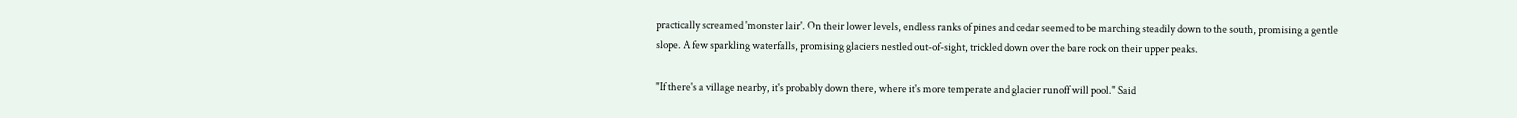practically screamed 'monster lair'. On their lower levels, endless ranks of pines and cedar seemed to be marching steadily down to the south, promising a gentle slope. A few sparkling waterfalls, promising glaciers nestled out-of-sight, trickled down over the bare rock on their upper peaks.

"If there's a village nearby, it's probably down there, where it's more temperate and glacier runoff will pool." Said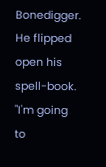Bonedigger. He flipped open his spell-book. "I'm going to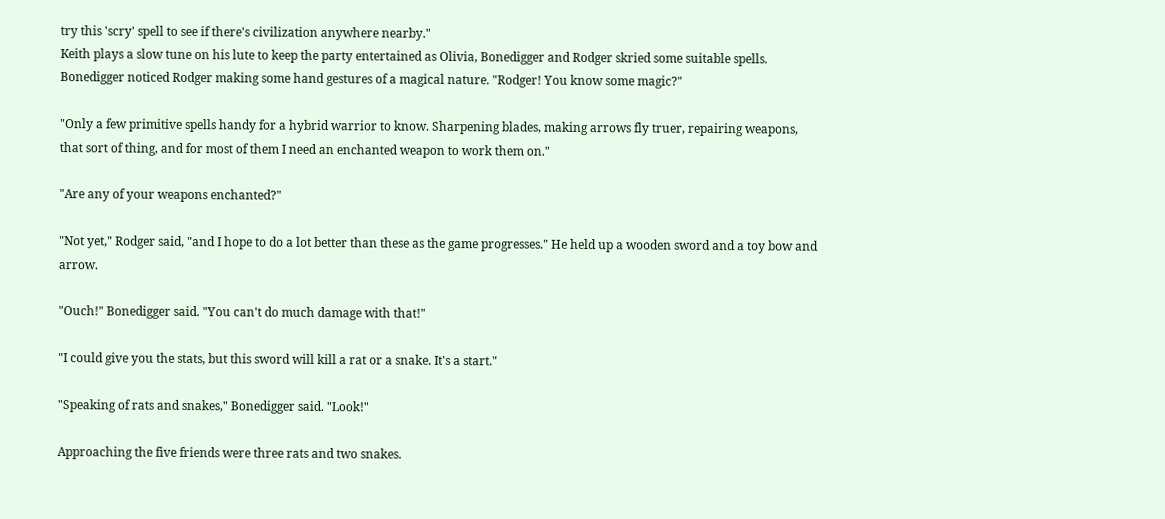try this 'scry' spell to see if there's civilization anywhere nearby."
Keith plays a slow tune on his lute to keep the party entertained as Olivia, Bonedigger and Rodger skried some suitable spells.
Bonedigger noticed Rodger making some hand gestures of a magical nature. "Rodger! You know some magic?"

"Only a few primitive spells handy for a hybrid warrior to know. Sharpening blades, making arrows fly truer, repairing weapons, that sort of thing, and for most of them I need an enchanted weapon to work them on."

"Are any of your weapons enchanted?"

"Not yet," Rodger said, "and I hope to do a lot better than these as the game progresses." He held up a wooden sword and a toy bow and arrow.

"Ouch!" Bonedigger said. "You can't do much damage with that!"

"I could give you the stats, but this sword will kill a rat or a snake. It's a start."

"Speaking of rats and snakes," Bonedigger said. "Look!"

Approaching the five friends were three rats and two snakes.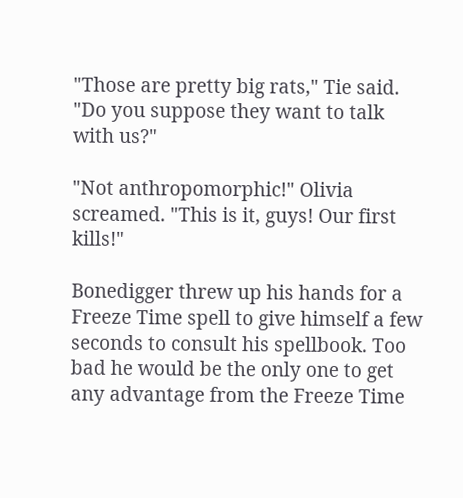"Those are pretty big rats," Tie said. "Do you suppose they want to talk with us?"

"Not anthropomorphic!" Olivia screamed. "This is it, guys! Our first kills!"

Bonedigger threw up his hands for a Freeze Time spell to give himself a few seconds to consult his spellbook. Too bad he would be the only one to get any advantage from the Freeze Time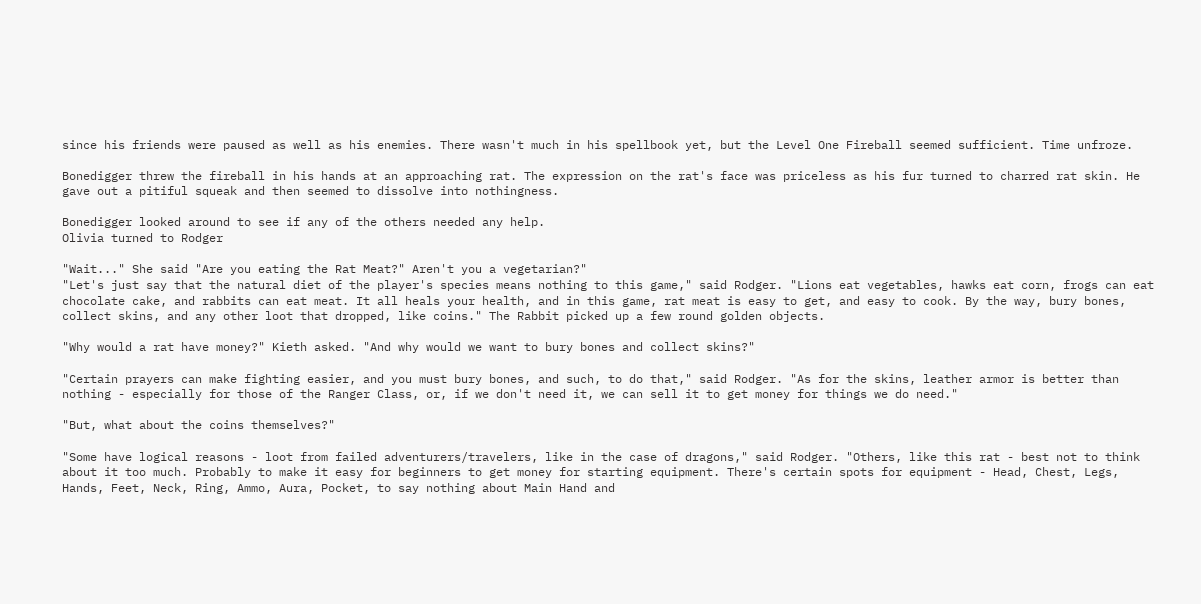since his friends were paused as well as his enemies. There wasn't much in his spellbook yet, but the Level One Fireball seemed sufficient. Time unfroze.

Bonedigger threw the fireball in his hands at an approaching rat. The expression on the rat's face was priceless as his fur turned to charred rat skin. He gave out a pitiful squeak and then seemed to dissolve into nothingness.

Bonedigger looked around to see if any of the others needed any help.
Olivia turned to Rodger

"Wait..." She said "Are you eating the Rat Meat?" Aren't you a vegetarian?"
"Let's just say that the natural diet of the player's species means nothing to this game," said Rodger. "Lions eat vegetables, hawks eat corn, frogs can eat chocolate cake, and rabbits can eat meat. It all heals your health, and in this game, rat meat is easy to get, and easy to cook. By the way, bury bones, collect skins, and any other loot that dropped, like coins." The Rabbit picked up a few round golden objects.

"Why would a rat have money?" Kieth asked. "And why would we want to bury bones and collect skins?"

"Certain prayers can make fighting easier, and you must bury bones, and such, to do that," said Rodger. "As for the skins, leather armor is better than nothing - especially for those of the Ranger Class, or, if we don't need it, we can sell it to get money for things we do need."

"But, what about the coins themselves?"

"Some have logical reasons - loot from failed adventurers/travelers, like in the case of dragons," said Rodger. "Others, like this rat - best not to think about it too much. Probably to make it easy for beginners to get money for starting equipment. There's certain spots for equipment - Head, Chest, Legs, Hands, Feet, Neck, Ring, Ammo, Aura, Pocket, to say nothing about Main Hand and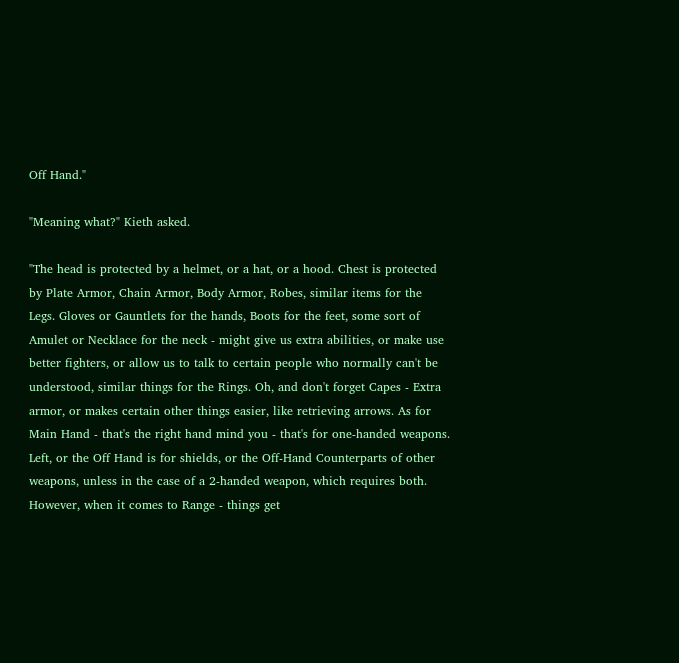Off Hand."

"Meaning what?" Kieth asked.

"The head is protected by a helmet, or a hat, or a hood. Chest is protected by Plate Armor, Chain Armor, Body Armor, Robes, similar items for the Legs. Gloves or Gauntlets for the hands, Boots for the feet, some sort of Amulet or Necklace for the neck - might give us extra abilities, or make use better fighters, or allow us to talk to certain people who normally can't be understood, similar things for the Rings. Oh, and don't forget Capes - Extra armor, or makes certain other things easier, like retrieving arrows. As for Main Hand - that's the right hand mind you - that's for one-handed weapons. Left, or the Off Hand is for shields, or the Off-Hand Counterparts of other weapons, unless in the case of a 2-handed weapon, which requires both. However, when it comes to Range - things get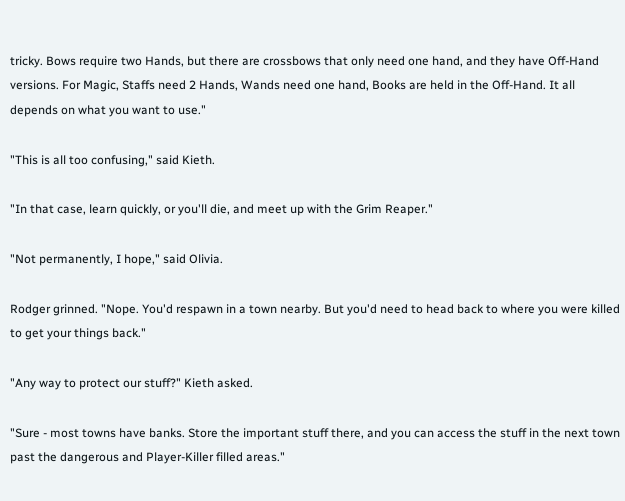tricky. Bows require two Hands, but there are crossbows that only need one hand, and they have Off-Hand versions. For Magic, Staffs need 2 Hands, Wands need one hand, Books are held in the Off-Hand. It all depends on what you want to use."

"This is all too confusing," said Kieth.

"In that case, learn quickly, or you'll die, and meet up with the Grim Reaper."

"Not permanently, I hope," said Olivia.

Rodger grinned. "Nope. You'd respawn in a town nearby. But you'd need to head back to where you were killed to get your things back."

"Any way to protect our stuff?" Kieth asked.

"Sure - most towns have banks. Store the important stuff there, and you can access the stuff in the next town past the dangerous and Player-Killer filled areas."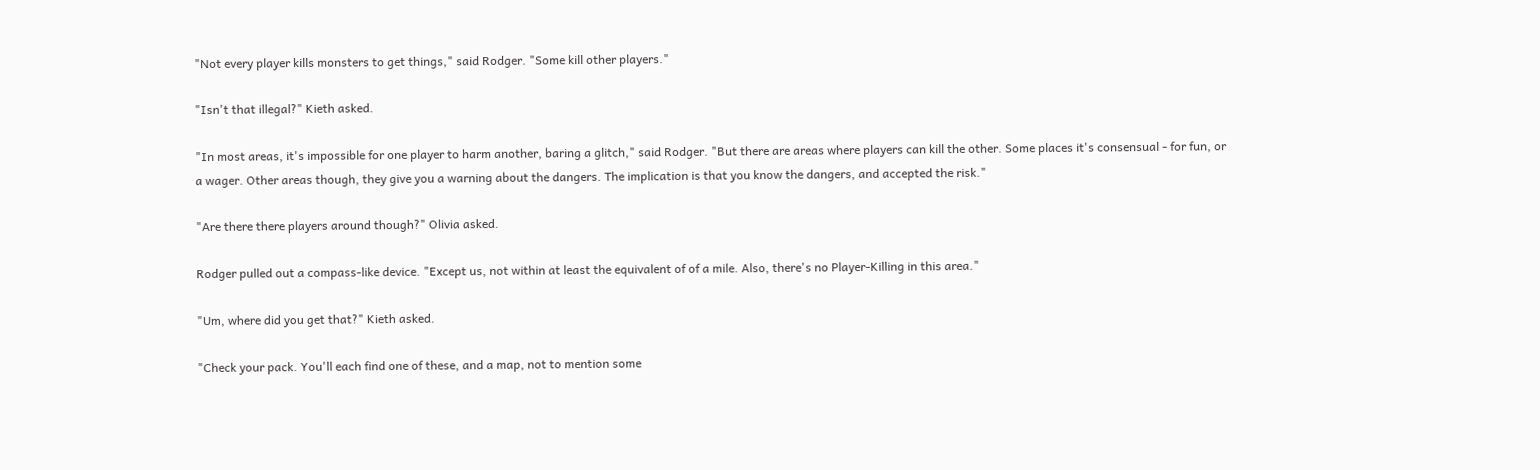"Not every player kills monsters to get things," said Rodger. "Some kill other players."

"Isn't that illegal?" Kieth asked.

"In most areas, it's impossible for one player to harm another, baring a glitch," said Rodger. "But there are areas where players can kill the other. Some places it's consensual - for fun, or a wager. Other areas though, they give you a warning about the dangers. The implication is that you know the dangers, and accepted the risk."

"Are there there players around though?" Olivia asked.

Rodger pulled out a compass-like device. "Except us, not within at least the equivalent of of a mile. Also, there's no Player-Killing in this area."

"Um, where did you get that?" Kieth asked.

"Check your pack. You'll each find one of these, and a map, not to mention some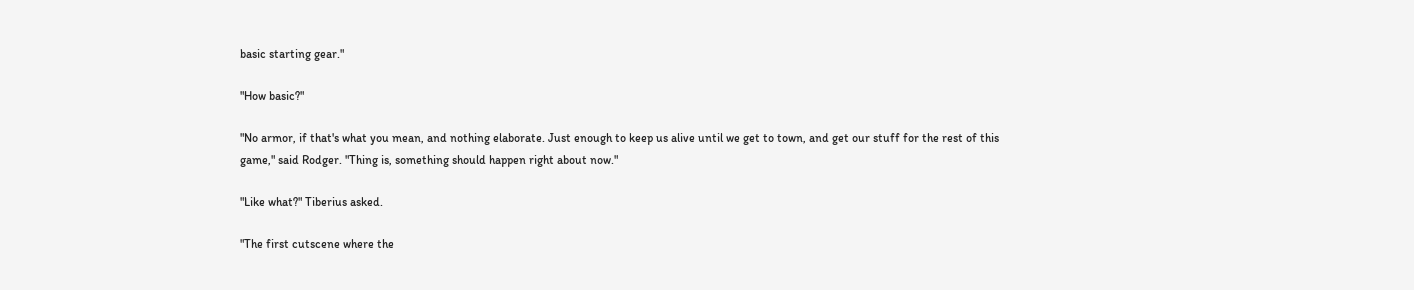basic starting gear."

"How basic?"

"No armor, if that's what you mean, and nothing elaborate. Just enough to keep us alive until we get to town, and get our stuff for the rest of this game," said Rodger. "Thing is, something should happen right about now."

"Like what?" Tiberius asked.

"The first cutscene where the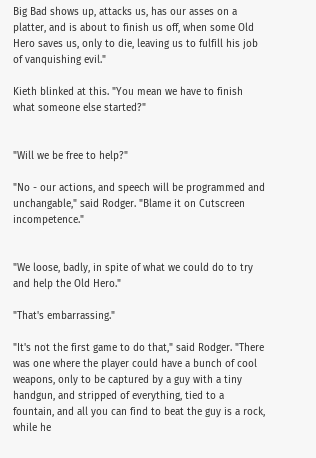Big Bad shows up, attacks us, has our asses on a platter, and is about to finish us off, when some Old Hero saves us, only to die, leaving us to fulfill his job of vanquishing evil."

Kieth blinked at this. "You mean we have to finish what someone else started?"


"Will we be free to help?"

"No - our actions, and speech will be programmed and unchangable," said Rodger. "Blame it on Cutscreen incompetence."


"We loose, badly, in spite of what we could do to try and help the Old Hero."

"That's embarrassing."

"It's not the first game to do that," said Rodger. "There was one where the player could have a bunch of cool weapons, only to be captured by a guy with a tiny handgun, and stripped of everything, tied to a fountain, and all you can find to beat the guy is a rock, while he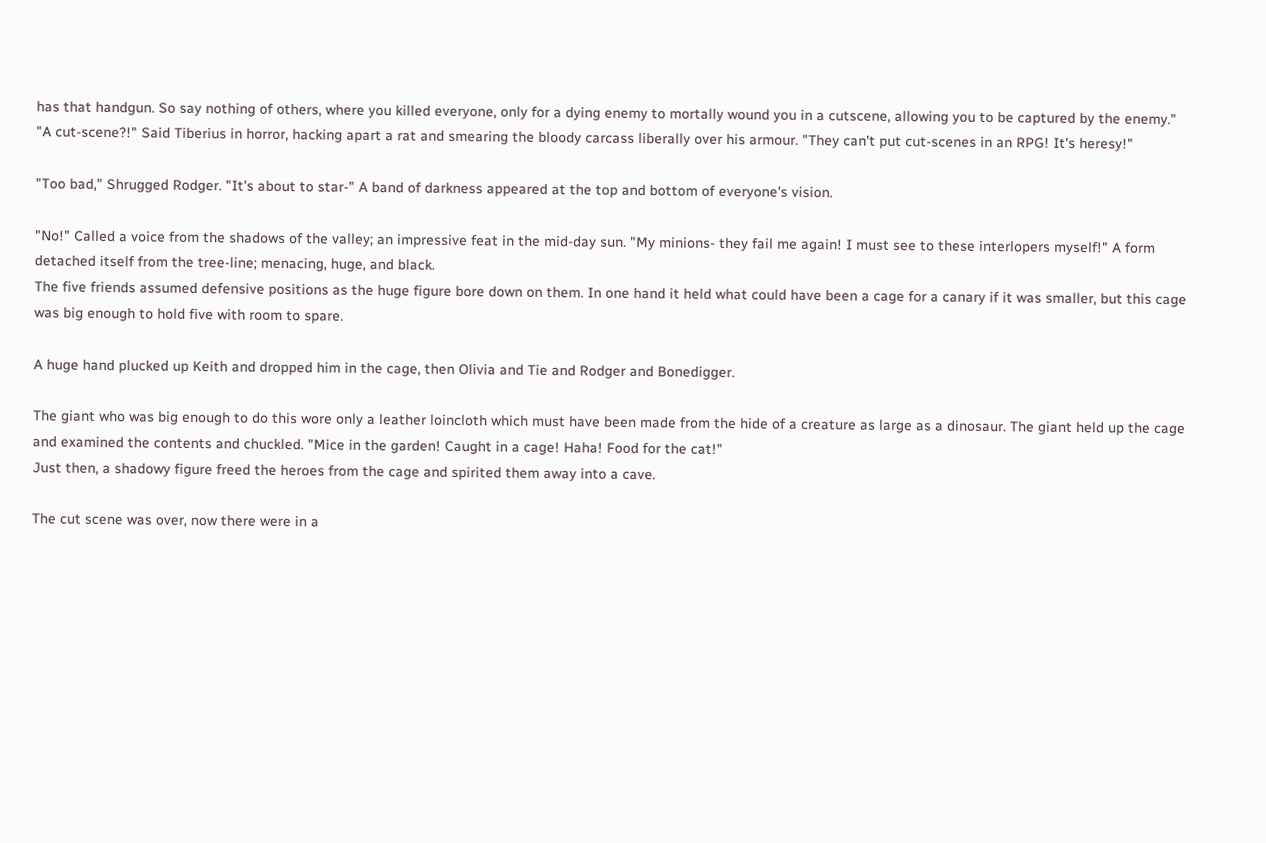has that handgun. So say nothing of others, where you killed everyone, only for a dying enemy to mortally wound you in a cutscene, allowing you to be captured by the enemy."
"A cut-scene?!" Said Tiberius in horror, hacking apart a rat and smearing the bloody carcass liberally over his armour. "They can't put cut-scenes in an RPG! It's heresy!"

"Too bad," Shrugged Rodger. "It's about to star-" A band of darkness appeared at the top and bottom of everyone's vision.

"No!" Called a voice from the shadows of the valley; an impressive feat in the mid-day sun. "My minions- they fail me again! I must see to these interlopers myself!" A form detached itself from the tree-line; menacing, huge, and black.
The five friends assumed defensive positions as the huge figure bore down on them. In one hand it held what could have been a cage for a canary if it was smaller, but this cage was big enough to hold five with room to spare.

A huge hand plucked up Keith and dropped him in the cage, then Olivia and Tie and Rodger and Bonedigger.

The giant who was big enough to do this wore only a leather loincloth which must have been made from the hide of a creature as large as a dinosaur. The giant held up the cage and examined the contents and chuckled. "Mice in the garden! Caught in a cage! Haha! Food for the cat!"
Just then, a shadowy figure freed the heroes from the cage and spirited them away into a cave.

The cut scene was over, now there were in a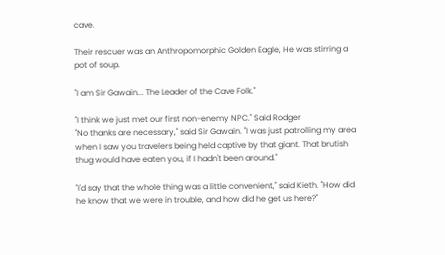cave.

Their rescuer was an Anthropomorphic Golden Eagle, He was stirring a pot of soup.

"I am Sir Gawain... The Leader of the Cave Folk."

"I think we just met our first non-enemy NPC." Said Rodger
"No thanks are necessary," said Sir Gawain. "I was just patrolling my area when I saw you travelers being held captive by that giant. That brutish thug would have eaten you, if I hadn't been around."

"I'd say that the whole thing was a little convenient," said Kieth. "How did he know that we were in trouble, and how did he get us here?"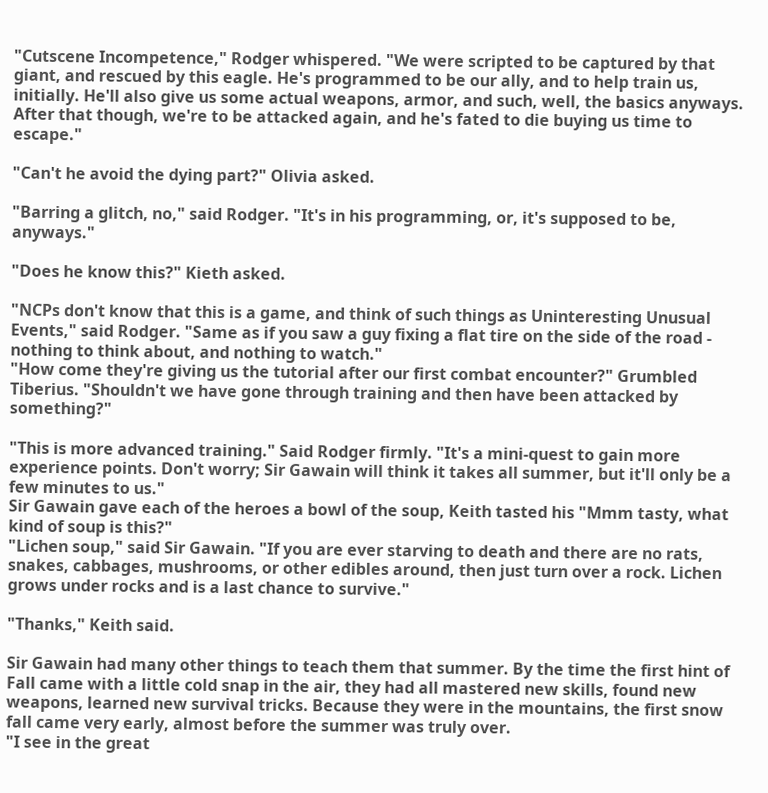"Cutscene Incompetence," Rodger whispered. "We were scripted to be captured by that giant, and rescued by this eagle. He's programmed to be our ally, and to help train us, initially. He'll also give us some actual weapons, armor, and such, well, the basics anyways. After that though, we're to be attacked again, and he's fated to die buying us time to escape."

"Can't he avoid the dying part?" Olivia asked.

"Barring a glitch, no," said Rodger. "It's in his programming, or, it's supposed to be, anyways."

"Does he know this?" Kieth asked.

"NCPs don't know that this is a game, and think of such things as Uninteresting Unusual Events," said Rodger. "Same as if you saw a guy fixing a flat tire on the side of the road - nothing to think about, and nothing to watch."
"How come they're giving us the tutorial after our first combat encounter?" Grumbled Tiberius. "Shouldn't we have gone through training and then have been attacked by something?"

"This is more advanced training." Said Rodger firmly. "It's a mini-quest to gain more experience points. Don't worry; Sir Gawain will think it takes all summer, but it'll only be a few minutes to us."
Sir Gawain gave each of the heroes a bowl of the soup, Keith tasted his "Mmm tasty, what kind of soup is this?"
"Lichen soup," said Sir Gawain. "If you are ever starving to death and there are no rats, snakes, cabbages, mushrooms, or other edibles around, then just turn over a rock. Lichen grows under rocks and is a last chance to survive."

"Thanks," Keith said.

Sir Gawain had many other things to teach them that summer. By the time the first hint of Fall came with a little cold snap in the air, they had all mastered new skills, found new weapons, learned new survival tricks. Because they were in the mountains, the first snow fall came very early, almost before the summer was truly over.
"I see in the great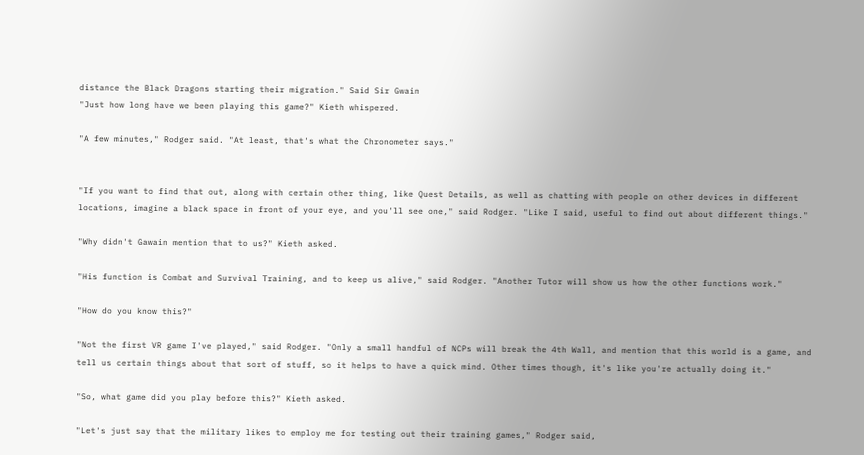distance the Black Dragons starting their migration." Said Sir Gwain
"Just how long have we been playing this game?" Kieth whispered.

"A few minutes," Rodger said. "At least, that's what the Chronometer says."


"If you want to find that out, along with certain other thing, like Quest Details, as well as chatting with people on other devices in different locations, imagine a black space in front of your eye, and you'll see one," said Rodger. "Like I said, useful to find out about different things."

"Why didn't Gawain mention that to us?" Kieth asked.

"His function is Combat and Survival Training, and to keep us alive," said Rodger. "Another Tutor will show us how the other functions work."

"How do you know this?"

"Not the first VR game I've played," said Rodger. "Only a small handful of NCPs will break the 4th Wall, and mention that this world is a game, and tell us certain things about that sort of stuff, so it helps to have a quick mind. Other times though, it's like you're actually doing it."

"So, what game did you play before this?" Kieth asked.

"Let's just say that the military likes to employ me for testing out their training games," Rodger said,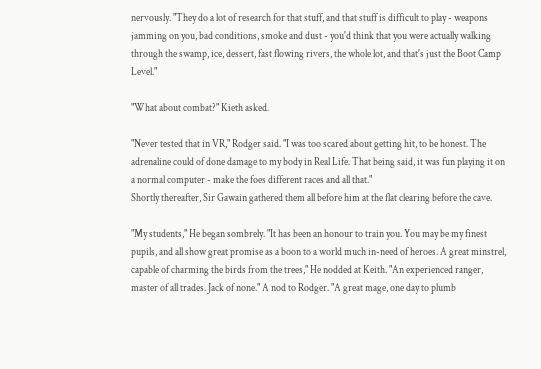nervously. "They do a lot of research for that stuff, and that stuff is difficult to play - weapons jamming on you, bad conditions, smoke and dust - you'd think that you were actually walking through the swamp, ice, dessert, fast flowing rivers, the whole lot, and that's just the Boot Camp Level."

"What about combat?" Kieth asked.

"Never tested that in VR," Rodger said. "I was too scared about getting hit, to be honest. The adrenaline could of done damage to my body in Real Life. That being said, it was fun playing it on a normal computer - make the foes different races and all that."
Shortly thereafter, Sir Gawain gathered them all before him at the flat clearing before the cave.

"My students," He began sombrely. "It has been an honour to train you. You may be my finest pupils, and all show great promise as a boon to a world much in-need of heroes. A great minstrel, capable of charming the birds from the trees," He nodded at Keith. "An experienced ranger, master of all trades. Jack of none." A nod to Rodger. "A great mage, one day to plumb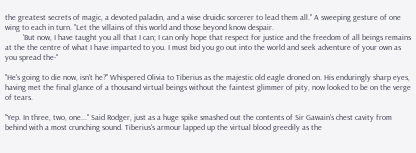the greatest secrets of magic, a devoted paladin, and a wise druidic sorcerer to lead them all." A sweeping gesture of one wing to each in turn. "Let the villains of this world and those beyond know despair.
         'But now, I have taught you all that I can; I can only hope that respect for justice and the freedom of all beings remains at the the centre of what I have imparted to you. I must bid you go out into the world and seek adventure of your own as you spread the-"

"He's going to die now, isn't he?" Whispered Olivia to Tiberius as the majestic old eagle droned on. His enduringly sharp eyes, having met the final glance of a thousand virtual beings without the faintest glimmer of pity, now looked to be on the verge of tears.

"Yep. In three, two, one..." Said Rodger, just as a huge spike smashed out the contents of Sir Gawain's chest cavity from behind with a most crunching sound. Tiberius's armour lapped up the virtual blood greedily as the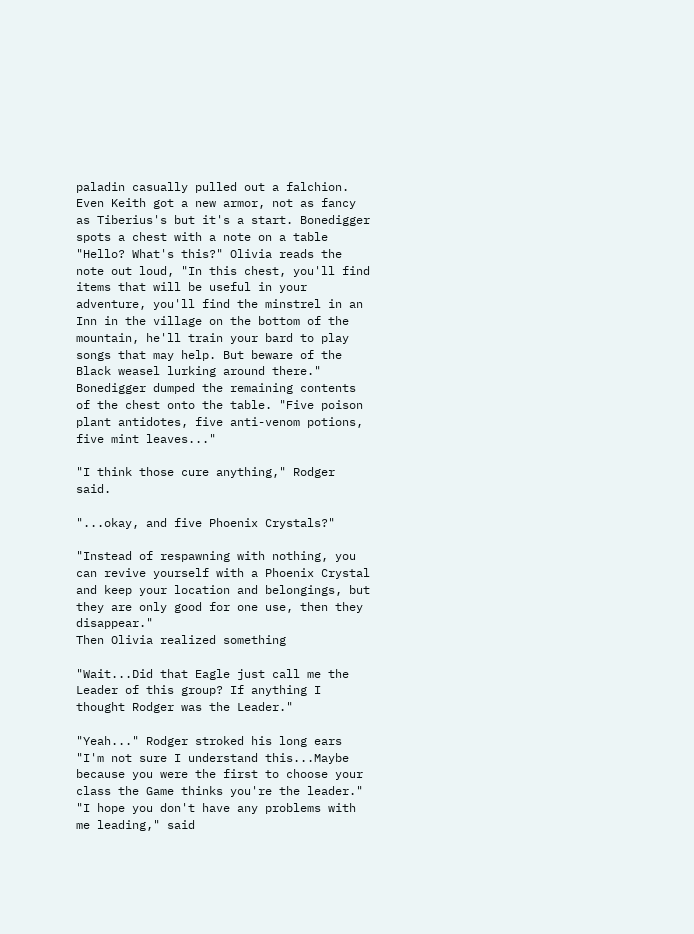paladin casually pulled out a falchion.
Even Keith got a new armor, not as fancy as Tiberius's but it's a start. Bonedigger spots a chest with a note on a table "Hello? What's this?" Olivia reads the note out loud, "In this chest, you'll find items that will be useful in your adventure, you'll find the minstrel in an Inn in the village on the bottom of the mountain, he'll train your bard to play songs that may help. But beware of the Black weasel lurking around there."
Bonedigger dumped the remaining contents of the chest onto the table. "Five poison plant antidotes, five anti-venom potions, five mint leaves..."

"I think those cure anything," Rodger said.

"...okay, and five Phoenix Crystals?"

"Instead of respawning with nothing, you can revive yourself with a Phoenix Crystal and keep your location and belongings, but they are only good for one use, then they disappear."
Then Olivia realized something

"Wait...Did that Eagle just call me the Leader of this group? If anything I thought Rodger was the Leader."

"Yeah..." Rodger stroked his long ears "I'm not sure I understand this...Maybe because you were the first to choose your class the Game thinks you're the leader."
"I hope you don't have any problems with me leading," said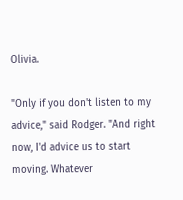Olivia.

"Only if you don't listen to my advice," said Rodger. "And right now, I'd advice us to start moving. Whatever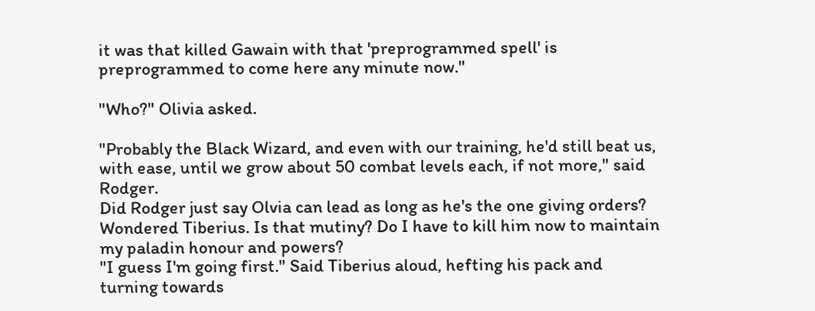it was that killed Gawain with that 'preprogrammed spell' is preprogrammed to come here any minute now."

"Who?" Olivia asked.

"Probably the Black Wizard, and even with our training, he'd still beat us, with ease, until we grow about 50 combat levels each, if not more," said Rodger.
Did Rodger just say Olvia can lead as long as he's the one giving orders? Wondered Tiberius. Is that mutiny? Do I have to kill him now to maintain my paladin honour and powers?
"I guess I'm going first." Said Tiberius aloud, hefting his pack and turning towards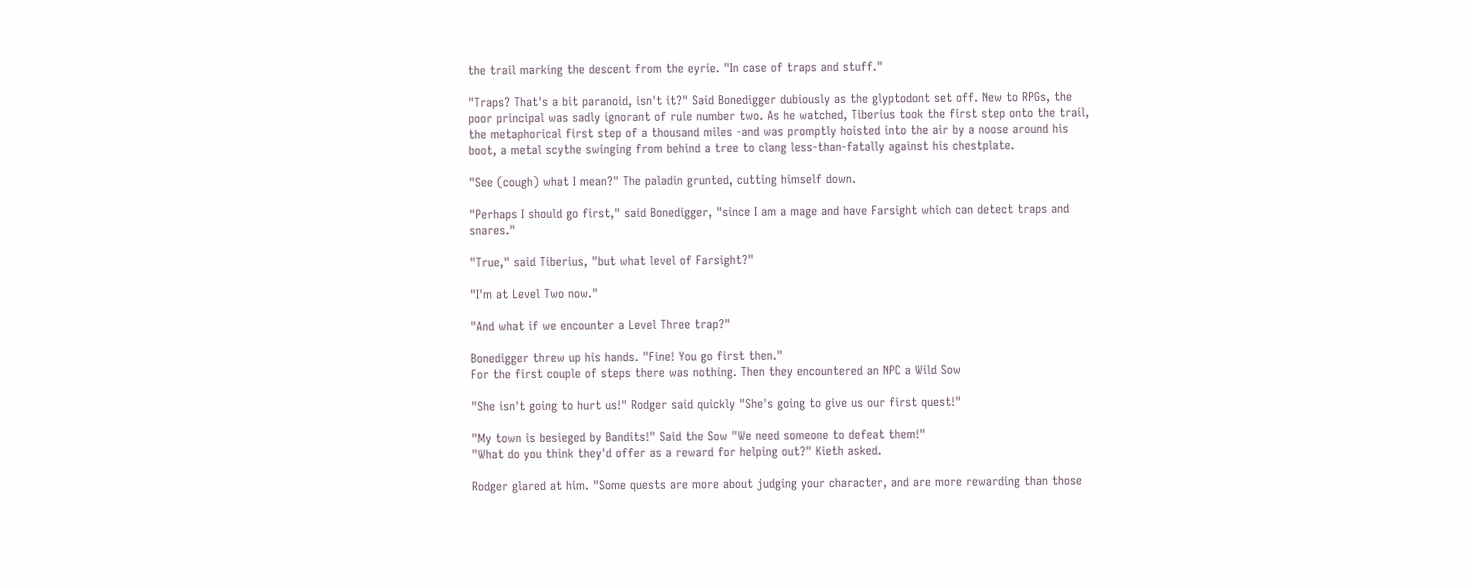the trail marking the descent from the eyrie. "In case of traps and stuff."

"Traps? That's a bit paranoid, isn't it?" Said Bonedigger dubiously as the glyptodont set off. New to RPGs, the poor principal was sadly ignorant of rule number two. As he watched, Tiberius took the first step onto the trail, the metaphorical first step of a thousand miles -and was promptly hoisted into the air by a noose around his boot, a metal scythe swinging from behind a tree to clang less-than-fatally against his chestplate.

"See (cough) what I mean?" The paladin grunted, cutting himself down.

"Perhaps I should go first," said Bonedigger, "since I am a mage and have Farsight which can detect traps and snares."

"True," said Tiberius, "but what level of Farsight?"

"I'm at Level Two now."

"And what if we encounter a Level Three trap?"

Bonedigger threw up his hands. "Fine! You go first then."
For the first couple of steps there was nothing. Then they encountered an NPC a Wild Sow

"She isn't going to hurt us!" Rodger said quickly "She's going to give us our first quest!"

"My town is besieged by Bandits!" Said the Sow "We need someone to defeat them!"
"What do you think they'd offer as a reward for helping out?" Kieth asked.

Rodger glared at him. "Some quests are more about judging your character, and are more rewarding than those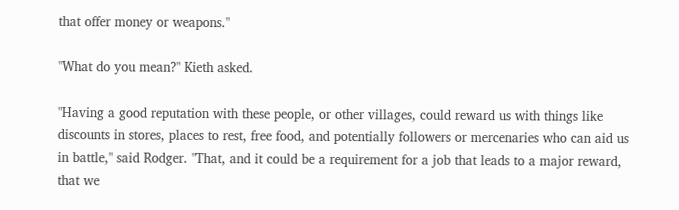that offer money or weapons."

"What do you mean?" Kieth asked.

"Having a good reputation with these people, or other villages, could reward us with things like discounts in stores, places to rest, free food, and potentially followers or mercenaries who can aid us in battle," said Rodger. "That, and it could be a requirement for a job that leads to a major reward, that we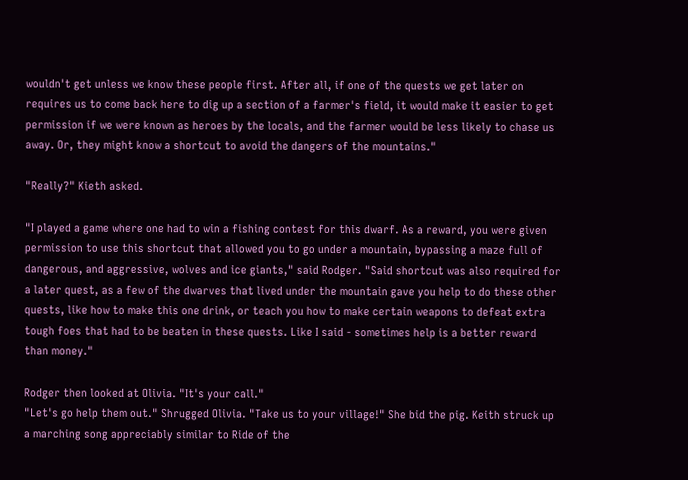wouldn't get unless we know these people first. After all, if one of the quests we get later on requires us to come back here to dig up a section of a farmer's field, it would make it easier to get permission if we were known as heroes by the locals, and the farmer would be less likely to chase us away. Or, they might know a shortcut to avoid the dangers of the mountains."

"Really?" Kieth asked.

"I played a game where one had to win a fishing contest for this dwarf. As a reward, you were given permission to use this shortcut that allowed you to go under a mountain, bypassing a maze full of dangerous, and aggressive, wolves and ice giants," said Rodger. "Said shortcut was also required for a later quest, as a few of the dwarves that lived under the mountain gave you help to do these other quests, like how to make this one drink, or teach you how to make certain weapons to defeat extra tough foes that had to be beaten in these quests. Like I said - sometimes help is a better reward than money."

Rodger then looked at Olivia. "It's your call."
"Let's go help them out." Shrugged Olivia. "Take us to your village!" She bid the pig. Keith struck up a marching song appreciably similar to Ride of the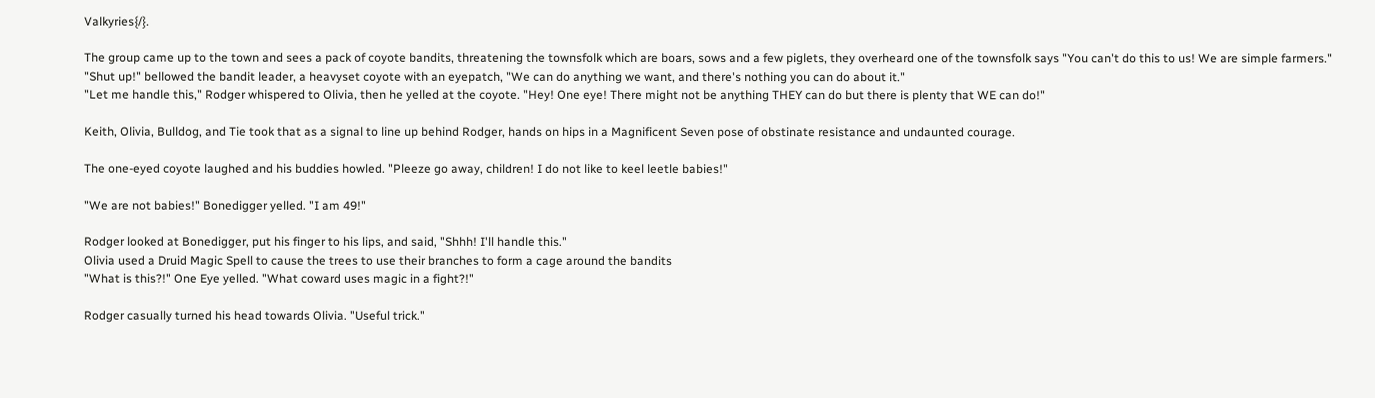Valkyries{/}.

The group came up to the town and sees a pack of coyote bandits, threatening the townsfolk which are boars, sows and a few piglets, they overheard one of the townsfolk says "You can't do this to us! We are simple farmers." "Shut up!" bellowed the bandit leader, a heavyset coyote with an eyepatch, "We can do anything we want, and there's nothing you can do about it."
"Let me handle this," Rodger whispered to Olivia, then he yelled at the coyote. "Hey! One eye! There might not be anything THEY can do but there is plenty that WE can do!"

Keith, Olivia, Bulldog, and Tie took that as a signal to line up behind Rodger, hands on hips in a Magnificent Seven pose of obstinate resistance and undaunted courage.

The one-eyed coyote laughed and his buddies howled. "Pleeze go away, children! I do not like to keel leetle babies!"

"We are not babies!" Bonedigger yelled. "I am 49!"

Rodger looked at Bonedigger, put his finger to his lips, and said, "Shhh! I'll handle this."
Olivia used a Druid Magic Spell to cause the trees to use their branches to form a cage around the bandits
"What is this?!" One Eye yelled. "What coward uses magic in a fight?!"

Rodger casually turned his head towards Olivia. "Useful trick."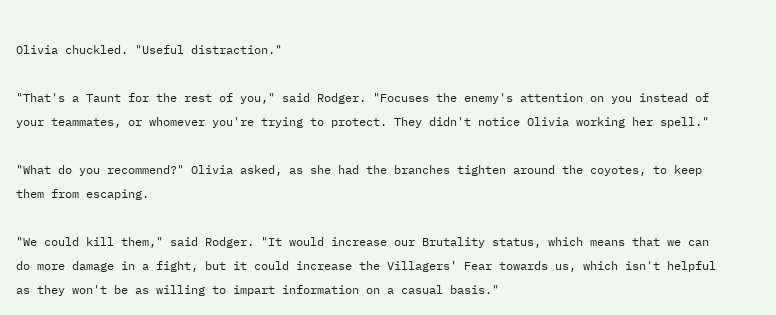Olivia chuckled. "Useful distraction."

"That's a Taunt for the rest of you," said Rodger. "Focuses the enemy's attention on you instead of your teammates, or whomever you're trying to protect. They didn't notice Olivia working her spell."

"What do you recommend?" Olivia asked, as she had the branches tighten around the coyotes, to keep them from escaping.

"We could kill them," said Rodger. "It would increase our Brutality status, which means that we can do more damage in a fight, but it could increase the Villagers' Fear towards us, which isn't helpful as they won't be as willing to impart information on a casual basis."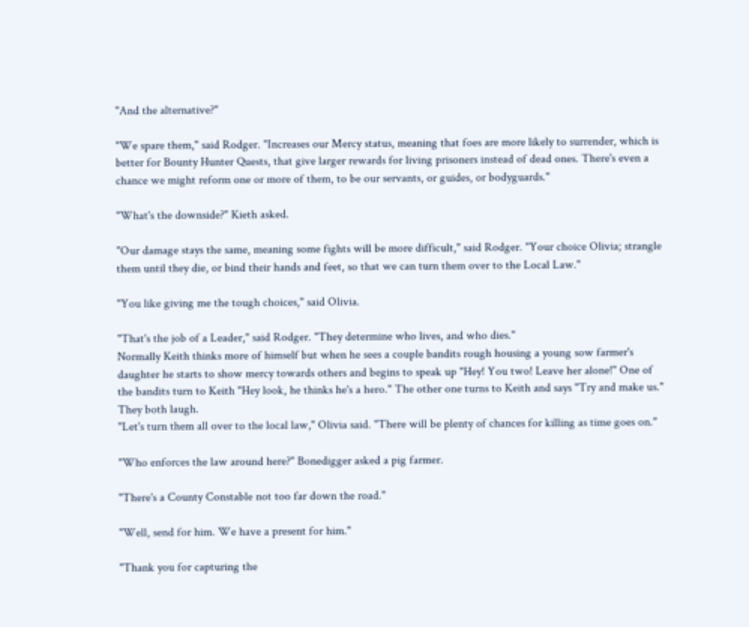"And the alternative?"

"We spare them," said Rodger. "Increases our Mercy status, meaning that foes are more likely to surrender, which is better for Bounty Hunter Quests, that give larger rewards for living prisoners instead of dead ones. There's even a chance we might reform one or more of them, to be our servants, or guides, or bodyguards."

"What's the downside?" Kieth asked.

"Our damage stays the same, meaning some fights will be more difficult," said Rodger. "Your choice Olivia; strangle them until they die, or bind their hands and feet, so that we can turn them over to the Local Law."

"You like giving me the tough choices," said Olivia.

"That's the job of a Leader," said Rodger. "They determine who lives, and who dies."
Normally Keith thinks more of himself but when he sees a couple bandits rough housing a young sow farmer's daughter he starts to show mercy towards others and begins to speak up "Hey! You two! Leave her alone!" One of the bandits turn to Keith "Hey look, he thinks he's a hero." The other one turns to Keith and says "Try and make us." They both laugh.
"Let's turn them all over to the local law," Olivia said. "There will be plenty of chances for killing as time goes on."

"Who enforces the law around here?" Bonedigger asked a pig farmer.

"There's a County Constable not too far down the road."

"Well, send for him. We have a present for him."

"Thank you for capturing the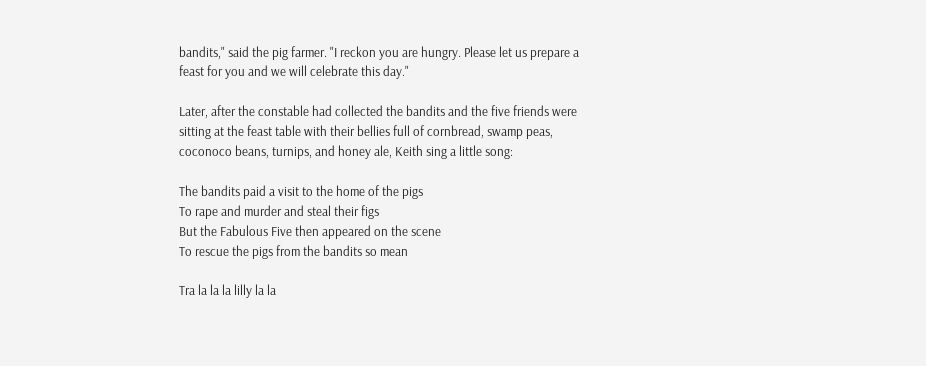bandits," said the pig farmer. "I reckon you are hungry. Please let us prepare a feast for you and we will celebrate this day."

Later, after the constable had collected the bandits and the five friends were sitting at the feast table with their bellies full of cornbread, swamp peas, coconoco beans, turnips, and honey ale, Keith sing a little song:

The bandits paid a visit to the home of the pigs
To rape and murder and steal their figs
But the Fabulous Five then appeared on the scene
To rescue the pigs from the bandits so mean

Tra la la la lilly la la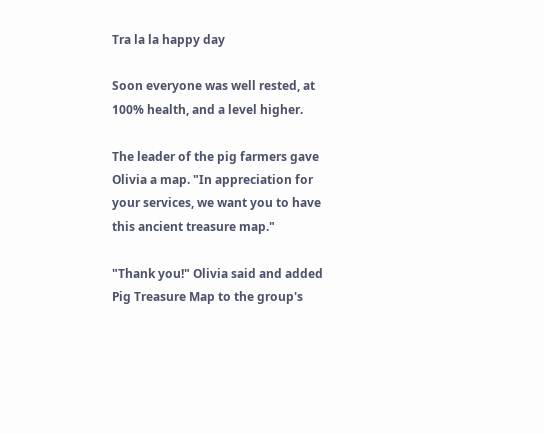Tra la la happy day

Soon everyone was well rested, at 100% health, and a level higher.

The leader of the pig farmers gave Olivia a map. "In appreciation for your services, we want you to have this ancient treasure map."

"Thank you!" Olivia said and added Pig Treasure Map to the group's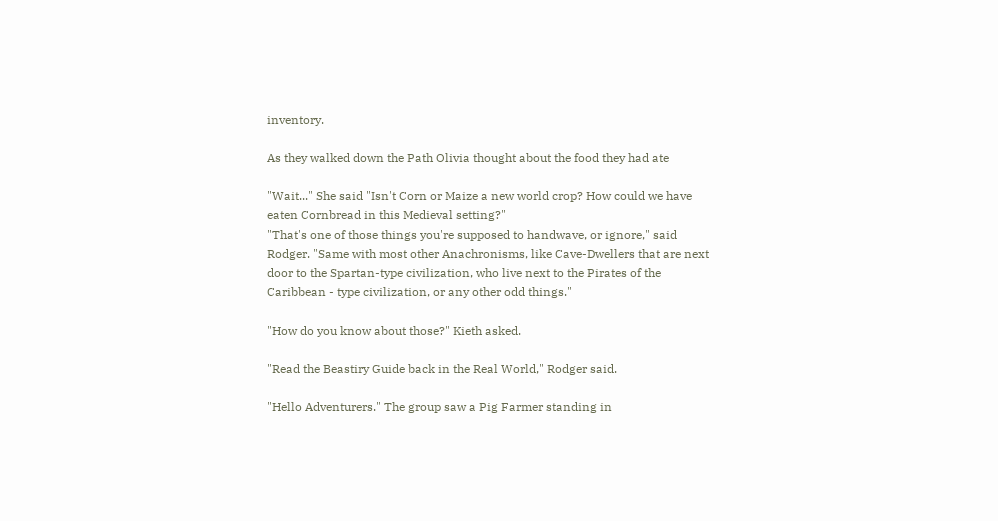inventory.

As they walked down the Path Olivia thought about the food they had ate

"Wait..." She said "Isn't Corn or Maize a new world crop? How could we have eaten Cornbread in this Medieval setting?"
"That's one of those things you're supposed to handwave, or ignore," said Rodger. "Same with most other Anachronisms, like Cave-Dwellers that are next door to the Spartan-type civilization, who live next to the Pirates of the Caribbean - type civilization, or any other odd things."

"How do you know about those?" Kieth asked.

"Read the Beastiry Guide back in the Real World," Rodger said.

"Hello Adventurers." The group saw a Pig Farmer standing in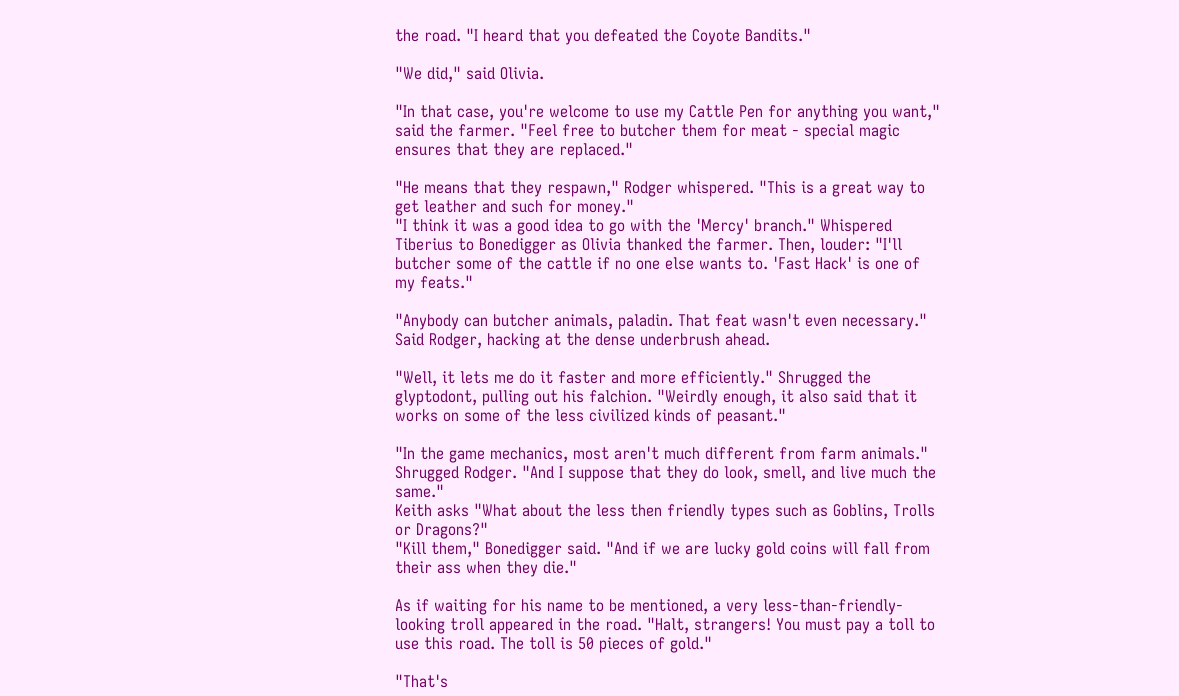the road. "I heard that you defeated the Coyote Bandits."

"We did," said Olivia.

"In that case, you're welcome to use my Cattle Pen for anything you want," said the farmer. "Feel free to butcher them for meat - special magic ensures that they are replaced."

"He means that they respawn," Rodger whispered. "This is a great way to get leather and such for money."
"I think it was a good idea to go with the 'Mercy' branch." Whispered Tiberius to Bonedigger as Olivia thanked the farmer. Then, louder: "I'll butcher some of the cattle if no one else wants to. 'Fast Hack' is one of my feats."

"Anybody can butcher animals, paladin. That feat wasn't even necessary." Said Rodger, hacking at the dense underbrush ahead.

"Well, it lets me do it faster and more efficiently." Shrugged the glyptodont, pulling out his falchion. "Weirdly enough, it also said that it works on some of the less civilized kinds of peasant."

"In the game mechanics, most aren't much different from farm animals." Shrugged Rodger. "And I suppose that they do look, smell, and live much the same."
Keith asks "What about the less then friendly types such as Goblins, Trolls or Dragons?"
"Kill them," Bonedigger said. "And if we are lucky gold coins will fall from their ass when they die."

As if waiting for his name to be mentioned, a very less-than-friendly-looking troll appeared in the road. "Halt, strangers! You must pay a toll to use this road. The toll is 50 pieces of gold."

"That's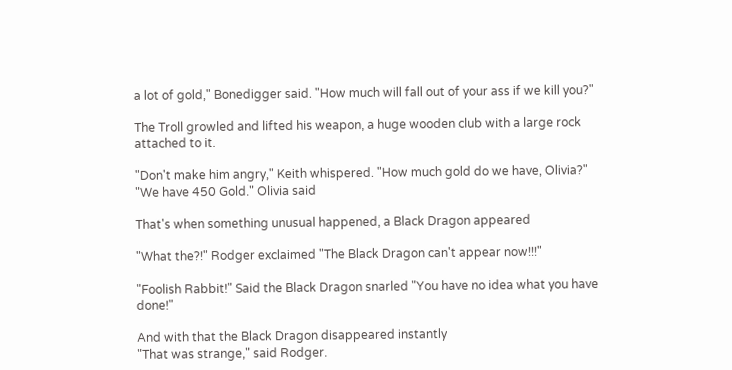a lot of gold," Bonedigger said. "How much will fall out of your ass if we kill you?"

The Troll growled and lifted his weapon, a huge wooden club with a large rock attached to it.

"Don't make him angry," Keith whispered. "How much gold do we have, Olivia?"
"We have 450 Gold." Olivia said

That's when something unusual happened, a Black Dragon appeared

"What the?!" Rodger exclaimed "The Black Dragon can't appear now!!!"

"Foolish Rabbit!" Said the Black Dragon snarled "You have no idea what you have done!"

And with that the Black Dragon disappeared instantly
"That was strange," said Rodger.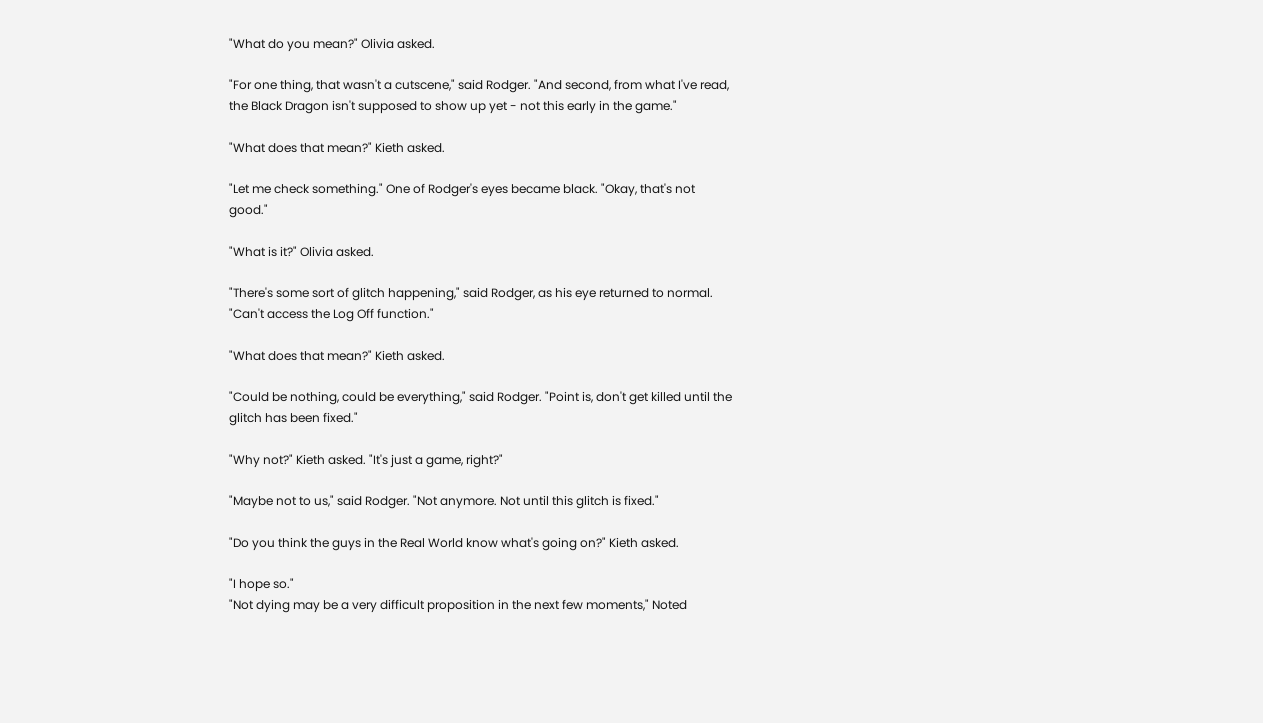"What do you mean?" Olivia asked.

"For one thing, that wasn't a cutscene," said Rodger. "And second, from what I've read, the Black Dragon isn't supposed to show up yet - not this early in the game."

"What does that mean?" Kieth asked.

"Let me check something." One of Rodger's eyes became black. "Okay, that's not good."

"What is it?" Olivia asked.

"There's some sort of glitch happening," said Rodger, as his eye returned to normal. "Can't access the Log Off function."

"What does that mean?" Kieth asked.

"Could be nothing, could be everything," said Rodger. "Point is, don't get killed until the glitch has been fixed."

"Why not?" Kieth asked. "It's just a game, right?"

"Maybe not to us," said Rodger. "Not anymore. Not until this glitch is fixed."

"Do you think the guys in the Real World know what's going on?" Kieth asked.

"I hope so."
"Not dying may be a very difficult proposition in the next few moments," Noted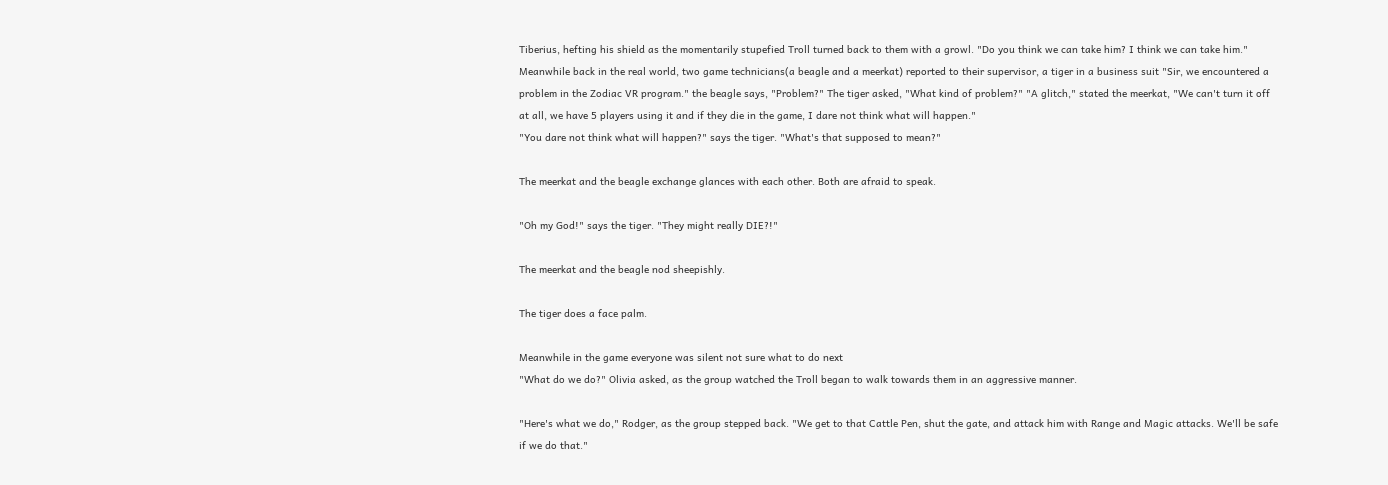Tiberius, hefting his shield as the momentarily stupefied Troll turned back to them with a growl. "Do you think we can take him? I think we can take him."
Meanwhile back in the real world, two game technicians(a beagle and a meerkat) reported to their supervisor, a tiger in a business suit "Sir, we encountered a problem in the Zodiac VR program." the beagle says, "Problem?" The tiger asked, "What kind of problem?" "A glitch," stated the meerkat, "We can't turn it off at all, we have 5 players using it and if they die in the game, I dare not think what will happen."
"You dare not think what will happen?" says the tiger. "What's that supposed to mean?"

The meerkat and the beagle exchange glances with each other. Both are afraid to speak.

"Oh my God!" says the tiger. "They might really DIE?!"

The meerkat and the beagle nod sheepishly.

The tiger does a face palm.

Meanwhile in the game everyone was silent not sure what to do next
"What do we do?" Olivia asked, as the group watched the Troll began to walk towards them in an aggressive manner.

"Here's what we do," Rodger, as the group stepped back. "We get to that Cattle Pen, shut the gate, and attack him with Range and Magic attacks. We'll be safe if we do that."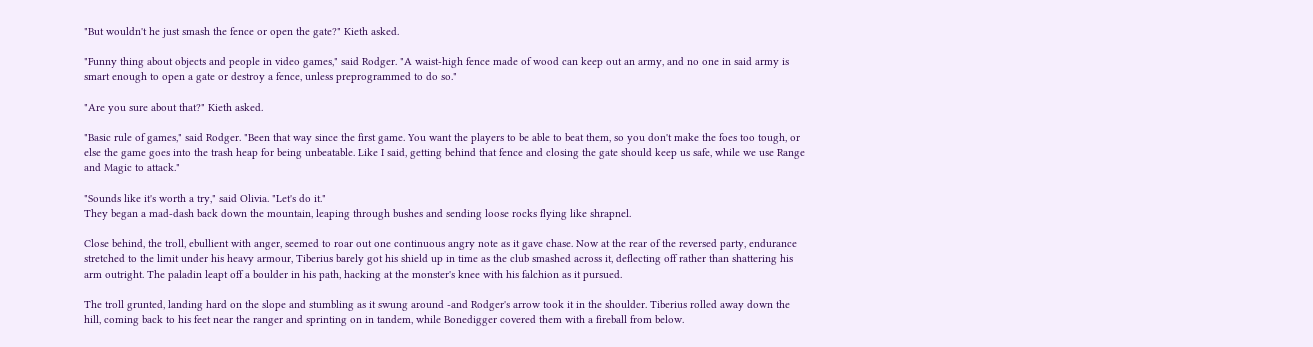"But wouldn't he just smash the fence or open the gate?" Kieth asked.

"Funny thing about objects and people in video games," said Rodger. "A waist-high fence made of wood can keep out an army, and no one in said army is smart enough to open a gate or destroy a fence, unless preprogrammed to do so."

"Are you sure about that?" Kieth asked.

"Basic rule of games," said Rodger. "Been that way since the first game. You want the players to be able to beat them, so you don't make the foes too tough, or else the game goes into the trash heap for being unbeatable. Like I said, getting behind that fence and closing the gate should keep us safe, while we use Range and Magic to attack."

"Sounds like it's worth a try," said Olivia. "Let's do it."
They began a mad-dash back down the mountain, leaping through bushes and sending loose rocks flying like shrapnel.

Close behind, the troll, ebullient with anger, seemed to roar out one continuous angry note as it gave chase. Now at the rear of the reversed party, endurance stretched to the limit under his heavy armour, Tiberius barely got his shield up in time as the club smashed across it, deflecting off rather than shattering his arm outright. The paladin leapt off a boulder in his path, hacking at the monster's knee with his falchion as it pursued.

The troll grunted, landing hard on the slope and stumbling as it swung around -and Rodger's arrow took it in the shoulder. Tiberius rolled away down the hill, coming back to his feet near the ranger and sprinting on in tandem, while Bonedigger covered them with a fireball from below.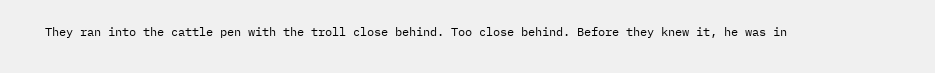They ran into the cattle pen with the troll close behind. Too close behind. Before they knew it, he was in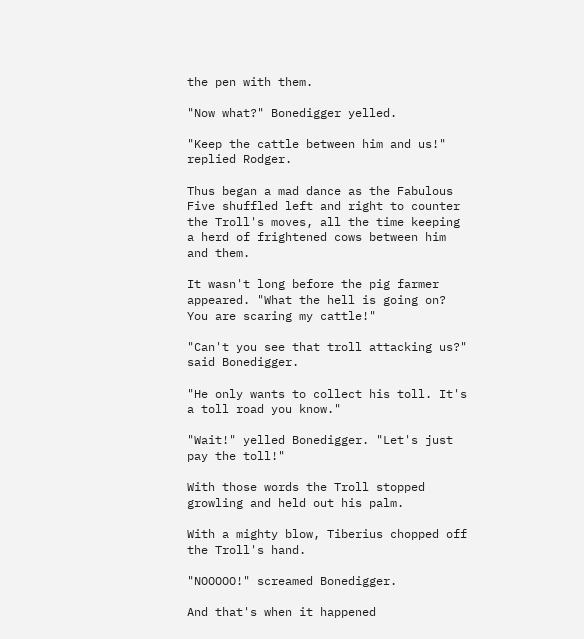the pen with them.

"Now what?" Bonedigger yelled.

"Keep the cattle between him and us!" replied Rodger.

Thus began a mad dance as the Fabulous Five shuffled left and right to counter the Troll's moves, all the time keeping a herd of frightened cows between him and them.

It wasn't long before the pig farmer appeared. "What the hell is going on? You are scaring my cattle!"

"Can't you see that troll attacking us?" said Bonedigger.

"He only wants to collect his toll. It's a toll road you know."

"Wait!" yelled Bonedigger. "Let's just pay the toll!"

With those words the Troll stopped growling and held out his palm.

With a mighty blow, Tiberius chopped off the Troll's hand.

"NOOOOO!" screamed Bonedigger.

And that's when it happened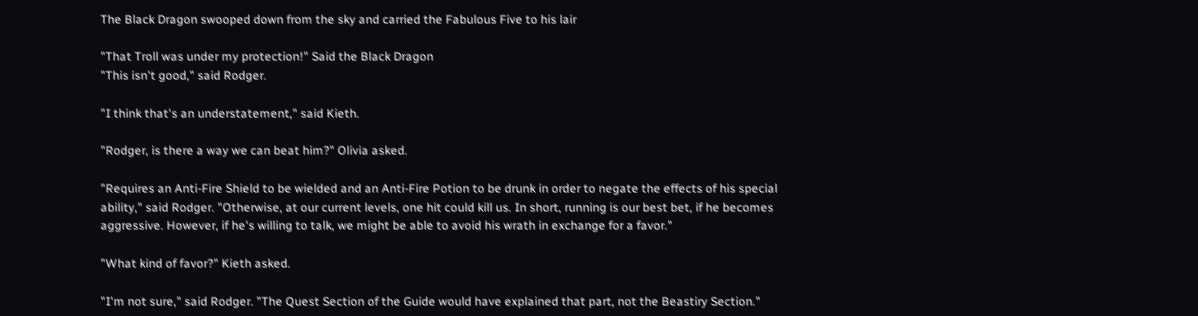The Black Dragon swooped down from the sky and carried the Fabulous Five to his lair

"That Troll was under my protection!" Said the Black Dragon
"This isn't good," said Rodger.

"I think that's an understatement," said Kieth.

"Rodger, is there a way we can beat him?" Olivia asked.

"Requires an Anti-Fire Shield to be wielded and an Anti-Fire Potion to be drunk in order to negate the effects of his special ability," said Rodger. "Otherwise, at our current levels, one hit could kill us. In short, running is our best bet, if he becomes aggressive. However, if he's willing to talk, we might be able to avoid his wrath in exchange for a favor."

"What kind of favor?" Kieth asked.

"I'm not sure," said Rodger. "The Quest Section of the Guide would have explained that part, not the Beastiry Section."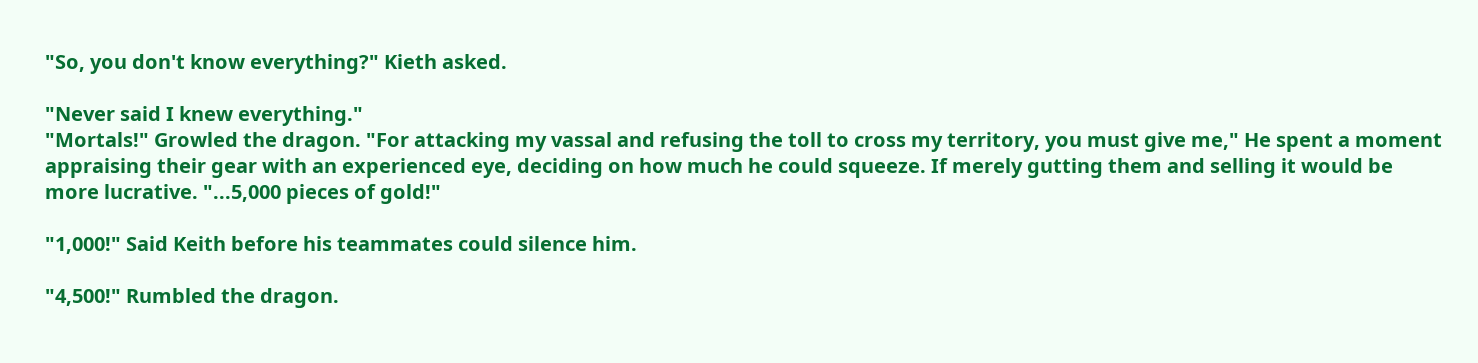"So, you don't know everything?" Kieth asked.

"Never said I knew everything."
"Mortals!" Growled the dragon. "For attacking my vassal and refusing the toll to cross my territory, you must give me," He spent a moment appraising their gear with an experienced eye, deciding on how much he could squeeze. If merely gutting them and selling it would be more lucrative. "...5,000 pieces of gold!"

"1,000!" Said Keith before his teammates could silence him.

"4,500!" Rumbled the dragon.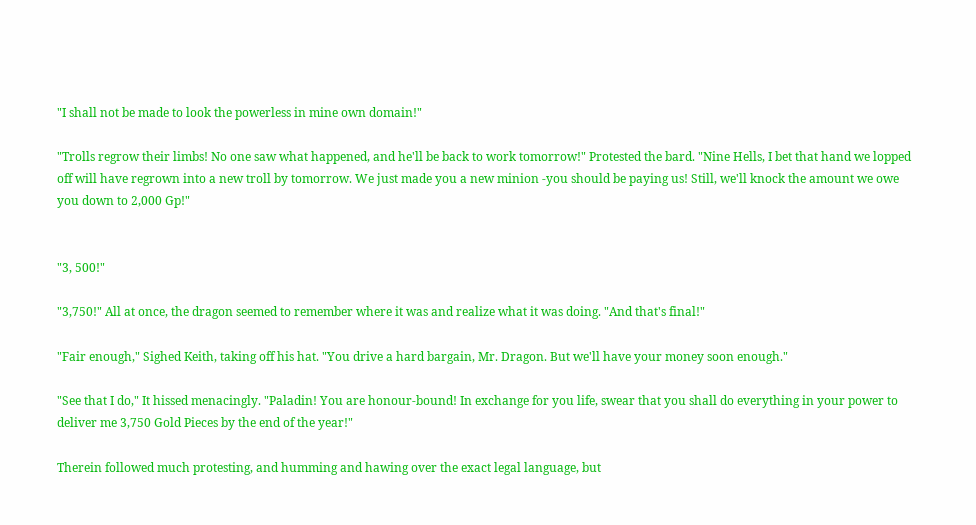"I shall not be made to look the powerless in mine own domain!"

"Trolls regrow their limbs! No one saw what happened, and he'll be back to work tomorrow!" Protested the bard. "Nine Hells, I bet that hand we lopped off will have regrown into a new troll by tomorrow. We just made you a new minion -you should be paying us! Still, we'll knock the amount we owe you down to 2,000 Gp!"


"3, 500!"

"3,750!" All at once, the dragon seemed to remember where it was and realize what it was doing. "And that's final!"

"Fair enough," Sighed Keith, taking off his hat. "You drive a hard bargain, Mr. Dragon. But we'll have your money soon enough."

"See that I do," It hissed menacingly. "Paladin! You are honour-bound! In exchange for you life, swear that you shall do everything in your power to deliver me 3,750 Gold Pieces by the end of the year!"

Therein followed much protesting, and humming and hawing over the exact legal language, but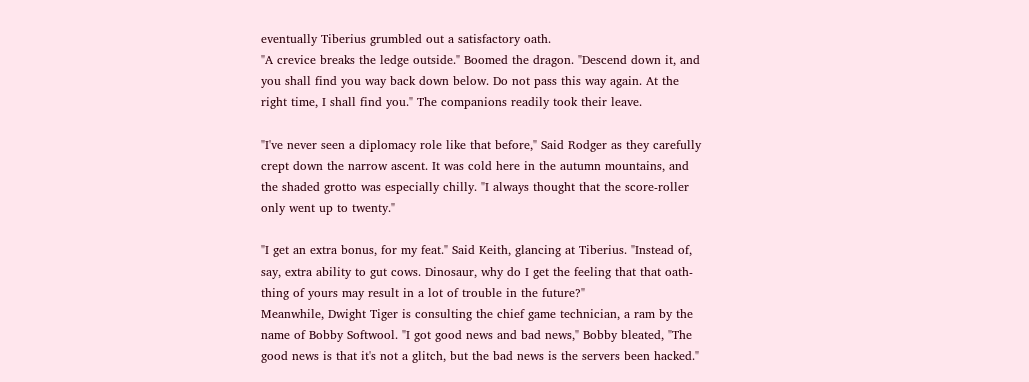eventually Tiberius grumbled out a satisfactory oath.
"A crevice breaks the ledge outside." Boomed the dragon. "Descend down it, and you shall find you way back down below. Do not pass this way again. At the right time, I shall find you." The companions readily took their leave.

"I've never seen a diplomacy role like that before," Said Rodger as they carefully crept down the narrow ascent. It was cold here in the autumn mountains, and the shaded grotto was especially chilly. "I always thought that the score-roller only went up to twenty."

"I get an extra bonus, for my feat." Said Keith, glancing at Tiberius. "Instead of, say, extra ability to gut cows. Dinosaur, why do I get the feeling that that oath-thing of yours may result in a lot of trouble in the future?"
Meanwhile, Dwight Tiger is consulting the chief game technician, a ram by the name of Bobby Softwool. "I got good news and bad news," Bobby bleated, "The good news is that it's not a glitch, but the bad news is the servers been hacked."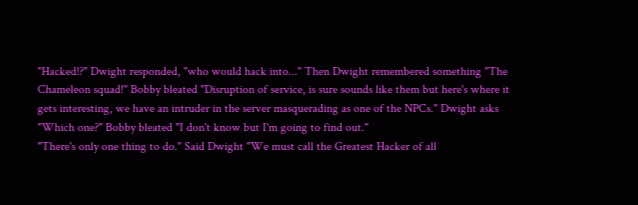"Hacked!?" Dwight responded, "who would hack into..." Then Dwight remembered something "The Chameleon squad!" Bobby bleated "Disruption of service, is sure sounds like them but here's where it gets interesting, we have an intruder in the server masquerading as one of the NPCs." Dwight asks "Which one?" Bobby bleated "I don't know but I'm going to find out."
"There's only one thing to do." Said Dwight "We must call the Greatest Hacker of all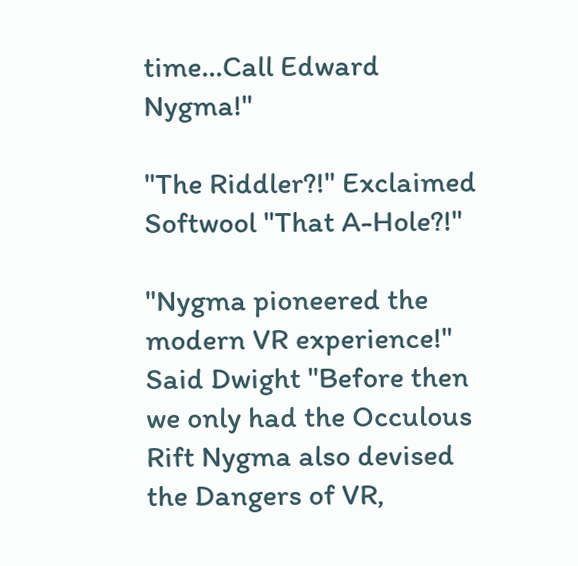time...Call Edward Nygma!"

"The Riddler?!" Exclaimed Softwool "That A-Hole?!"

"Nygma pioneered the modern VR experience!" Said Dwight "Before then we only had the Occulous Rift Nygma also devised the Dangers of VR,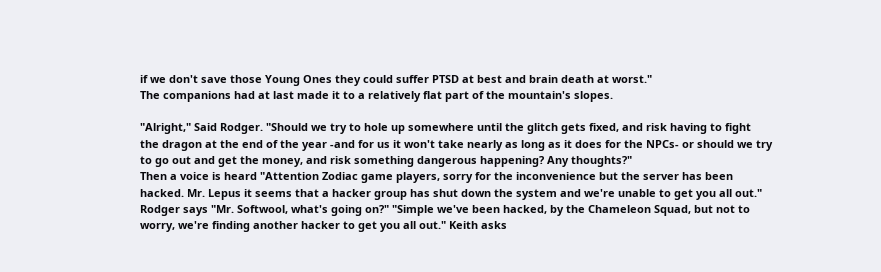if we don't save those Young Ones they could suffer PTSD at best and brain death at worst."
The companions had at last made it to a relatively flat part of the mountain's slopes.

"Alright," Said Rodger. "Should we try to hole up somewhere until the glitch gets fixed, and risk having to fight the dragon at the end of the year -and for us it won't take nearly as long as it does for the NPCs- or should we try to go out and get the money, and risk something dangerous happening? Any thoughts?"
Then a voice is heard "Attention Zodiac game players, sorry for the inconvenience but the server has been hacked. Mr. Lepus it seems that a hacker group has shut down the system and we're unable to get you all out." Rodger says "Mr. Softwool, what's going on?" "Simple we've been hacked, by the Chameleon Squad, but not to worry, we're finding another hacker to get you all out." Keith asks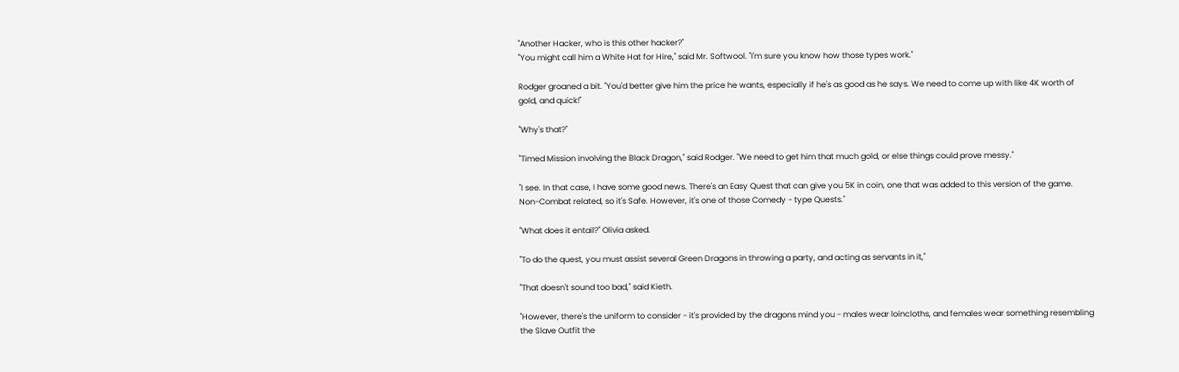"Another Hacker, who is this other hacker?"
"You might call him a White Hat for Hire," said Mr. Softwool. "I'm sure you know how those types work."

Rodger groaned a bit. "You'd better give him the price he wants, especially if he's as good as he says. We need to come up with like 4K worth of gold, and quick!"

"Why's that?"

"Timed Mission involving the Black Dragon," said Rodger. "We need to get him that much gold, or else things could prove messy."

"I see. In that case, I have some good news. There's an Easy Quest that can give you 5K in coin, one that was added to this version of the game. Non-Combat related, so it's Safe. However, it's one of those Comedy - type Quests."

"What does it entail?" Olivia asked.

"To do the quest, you must assist several Green Dragons in throwing a party, and acting as servants in it,"

"That doesn't sound too bad," said Kieth.

"However, there's the uniform to consider - it's provided by the dragons mind you - males wear loincloths, and females wear something resembling the Slave Outfit the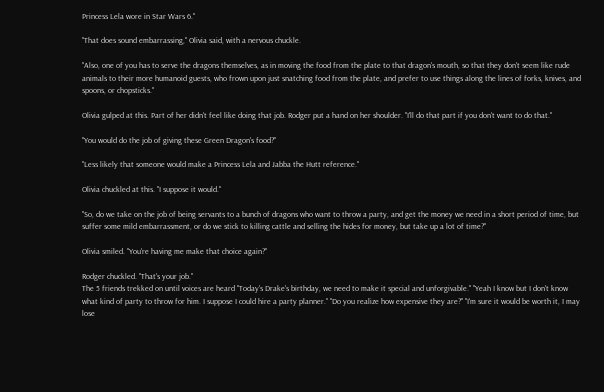Princess Lela wore in Star Wars 6."

"That does sound embarrassing," Olivia said, with a nervous chuckle.

"Also, one of you has to serve the dragons themselves, as in moving the food from the plate to that dragon's mouth, so that they don't seem like rude animals to their more humanoid guests, who frown upon just snatching food from the plate, and prefer to use things along the lines of forks, knives, and spoons, or chopsticks."

Olivia gulped at this. Part of her didn't feel like doing that job. Rodger put a hand on her shoulder. "I'll do that part if you don't want to do that."

"You would do the job of giving these Green Dragon's food?"

"Less likely that someone would make a Princess Lela and Jabba the Hutt reference."

Olivia chuckled at this. "I suppose it would."

"So, do we take on the job of being servants to a bunch of dragons who want to throw a party, and get the money we need in a short period of time, but suffer some mild embarrassment, or do we stick to killing cattle and selling the hides for money, but take up a lot of time?"

Olivia smiled. "You're having me make that choice again?"

Rodger chuckled. "That's your job."
The 5 friends trekked on until voices are heard "Today's Drake's birthday, we need to make it special and unforgivable." "Yeah I know but I don't know what kind of party to throw for him. I suppose I could hire a party planner." "Do you realize how expensive they are?" "I'm sure it would be worth it, I may lose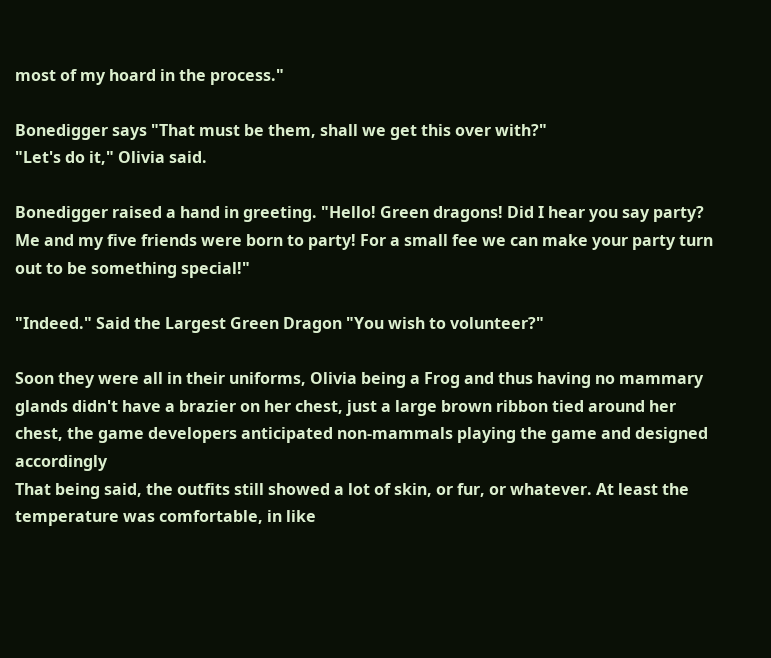most of my hoard in the process."

Bonedigger says "That must be them, shall we get this over with?"
"Let's do it," Olivia said.

Bonedigger raised a hand in greeting. "Hello! Green dragons! Did I hear you say party? Me and my five friends were born to party! For a small fee we can make your party turn out to be something special!"

"Indeed." Said the Largest Green Dragon "You wish to volunteer?"

Soon they were all in their uniforms, Olivia being a Frog and thus having no mammary glands didn't have a brazier on her chest, just a large brown ribbon tied around her chest, the game developers anticipated non-mammals playing the game and designed accordingly
That being said, the outfits still showed a lot of skin, or fur, or whatever. At least the temperature was comfortable, in like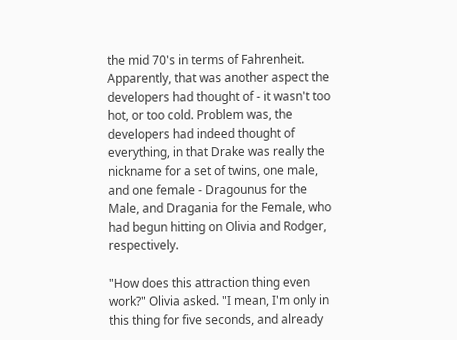the mid 70's in terms of Fahrenheit. Apparently, that was another aspect the developers had thought of - it wasn't too hot, or too cold. Problem was, the developers had indeed thought of everything, in that Drake was really the nickname for a set of twins, one male, and one female - Dragounus for the Male, and Dragania for the Female, who had begun hitting on Olivia and Rodger, respectively.

"How does this attraction thing even work?" Olivia asked. "I mean, I'm only in this thing for five seconds, and already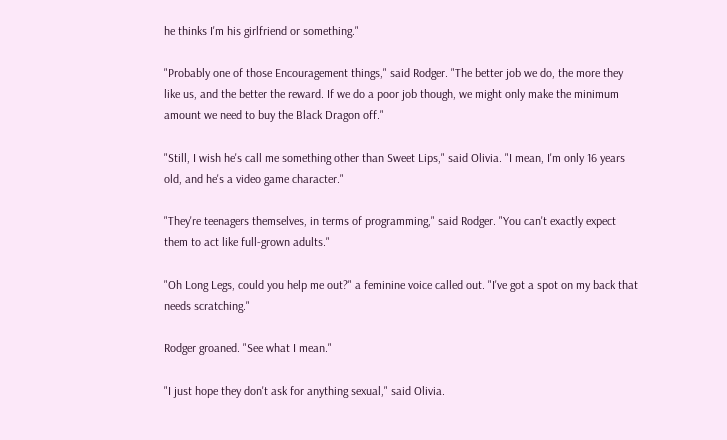he thinks I'm his girlfriend or something."

"Probably one of those Encouragement things," said Rodger. "The better job we do, the more they like us, and the better the reward. If we do a poor job though, we might only make the minimum amount we need to buy the Black Dragon off."

"Still, I wish he's call me something other than Sweet Lips," said Olivia. "I mean, I'm only 16 years old, and he's a video game character."

"They're teenagers themselves, in terms of programming," said Rodger. "You can't exactly expect them to act like full-grown adults."

"Oh Long Legs, could you help me out?" a feminine voice called out. "I've got a spot on my back that needs scratching."

Rodger groaned. "See what I mean."

"I just hope they don't ask for anything sexual," said Olivia.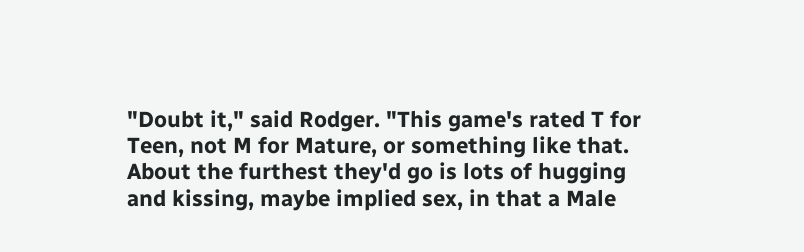"Doubt it," said Rodger. "This game's rated T for Teen, not M for Mature, or something like that. About the furthest they'd go is lots of hugging and kissing, maybe implied sex, in that a Male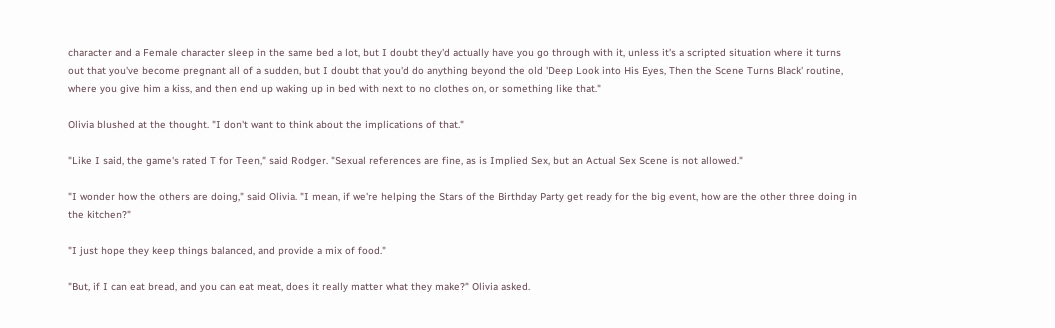character and a Female character sleep in the same bed a lot, but I doubt they'd actually have you go through with it, unless it's a scripted situation where it turns out that you've become pregnant all of a sudden, but I doubt that you'd do anything beyond the old 'Deep Look into His Eyes, Then the Scene Turns Black' routine, where you give him a kiss, and then end up waking up in bed with next to no clothes on, or something like that."

Olivia blushed at the thought. "I don't want to think about the implications of that."

"Like I said, the game's rated T for Teen," said Rodger. "Sexual references are fine, as is Implied Sex, but an Actual Sex Scene is not allowed."

"I wonder how the others are doing," said Olivia. "I mean, if we're helping the Stars of the Birthday Party get ready for the big event, how are the other three doing in the kitchen?"

"I just hope they keep things balanced, and provide a mix of food."

"But, if I can eat bread, and you can eat meat, does it really matter what they make?" Olivia asked.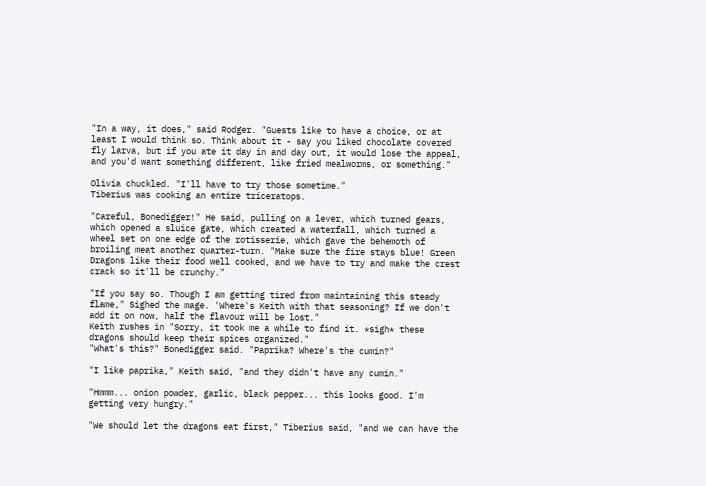"In a way, it does," said Rodger. "Guests like to have a choice, or at least I would think so. Think about it - say you liked chocolate covered fly larva, but if you ate it day in and day out, it would lose the appeal, and you'd want something different, like fried mealworms, or something."

Olivia chuckled. "I'll have to try those sometime."
Tiberius was cooking an entire triceratops.

"Careful, Bonedigger!" He said, pulling on a lever, which turned gears, which opened a sluice gate, which created a waterfall, which turned a wheel set on one edge of the rotisserie, which gave the behemoth of broiling meat another quarter-turn. "Make sure the fire stays blue! Green Dragons like their food well cooked, and we have to try and make the crest crack so it'll be crunchy."

"If you say so. Though I am getting tired from maintaining this steady flame," Sighed the mage. 'Where's Keith with that seasoning? If we don't add it on now, half the flavour will be lost."
Keith rushes in "Sorry, it took me a while to find it. *sigh* these dragons should keep their spices organized."
"What's this?" Bonedigger said. "Paprika? Where's the cumin?"

"I like paprika," Keith said, "and they didn't have any cumin."

"Hmmm... onion powder, garlic, black pepper... this looks good. I'm getting very hungry."

"We should let the dragons eat first," Tiberius said, "and we can have the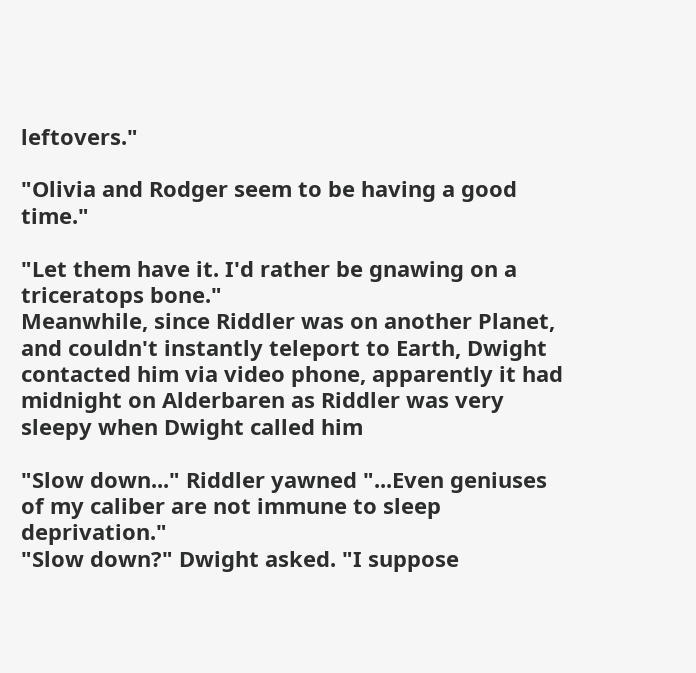leftovers."

"Olivia and Rodger seem to be having a good time."

"Let them have it. I'd rather be gnawing on a triceratops bone."
Meanwhile, since Riddler was on another Planet, and couldn't instantly teleport to Earth, Dwight contacted him via video phone, apparently it had midnight on Alderbaren as Riddler was very sleepy when Dwight called him

"Slow down..." Riddler yawned "...Even geniuses of my caliber are not immune to sleep deprivation."
"Slow down?" Dwight asked. "I suppose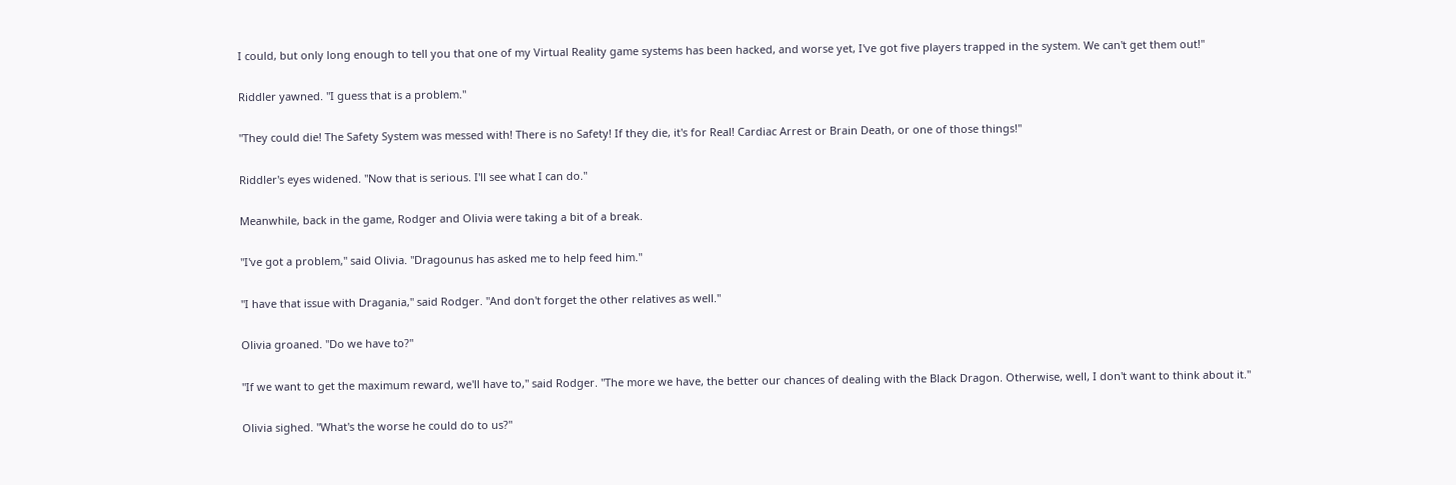I could, but only long enough to tell you that one of my Virtual Reality game systems has been hacked, and worse yet, I've got five players trapped in the system. We can't get them out!"

Riddler yawned. "I guess that is a problem."

"They could die! The Safety System was messed with! There is no Safety! If they die, it's for Real! Cardiac Arrest or Brain Death, or one of those things!"

Riddler's eyes widened. "Now that is serious. I'll see what I can do."

Meanwhile, back in the game, Rodger and Olivia were taking a bit of a break.

"I've got a problem," said Olivia. "Dragounus has asked me to help feed him."

"I have that issue with Dragania," said Rodger. "And don't forget the other relatives as well."

Olivia groaned. "Do we have to?"

"If we want to get the maximum reward, we'll have to," said Rodger. "The more we have, the better our chances of dealing with the Black Dragon. Otherwise, well, I don't want to think about it."

Olivia sighed. "What's the worse he could do to us?"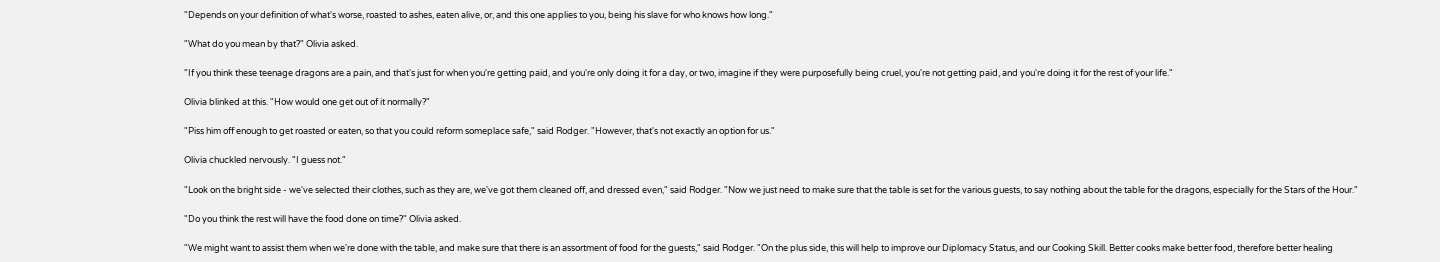"Depends on your definition of what's worse, roasted to ashes, eaten alive, or, and this one applies to you, being his slave for who knows how long."

"What do you mean by that?" Olivia asked.

"If you think these teenage dragons are a pain, and that's just for when you're getting paid, and you're only doing it for a day, or two, imagine if they were purposefully being cruel, you're not getting paid, and you're doing it for the rest of your life."

Olivia blinked at this. "How would one get out of it normally?"

"Piss him off enough to get roasted or eaten, so that you could reform someplace safe," said Rodger. "However, that's not exactly an option for us."

Olivia chuckled nervously. "I guess not."

"Look on the bright side - we've selected their clothes, such as they are, we've got them cleaned off, and dressed even," said Rodger. "Now we just need to make sure that the table is set for the various guests, to say nothing about the table for the dragons, especially for the Stars of the Hour."

"Do you think the rest will have the food done on time?" Olivia asked.

"We might want to assist them when we're done with the table, and make sure that there is an assortment of food for the guests," said Rodger. "On the plus side, this will help to improve our Diplomacy Status, and our Cooking Skill. Better cooks make better food, therefore better healing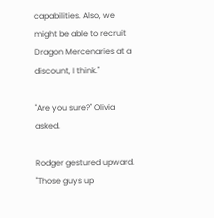capabilities. Also, we might be able to recruit Dragon Mercenaries at a discount, I think."

"Are you sure?" Olivia asked.

Rodger gestured upward. "Those guys up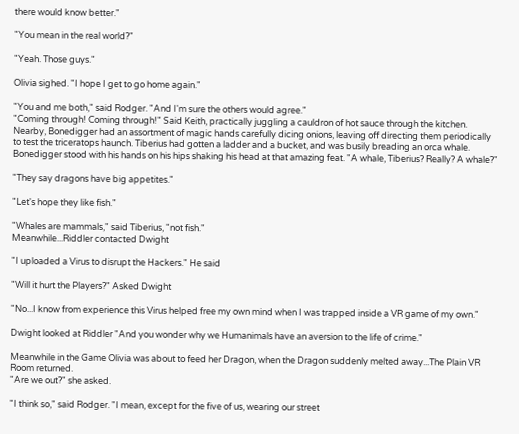there would know better."

"You mean in the real world?"

"Yeah. Those guys."

Olivia sighed. "I hope I get to go home again."

"You and me both," said Rodger. "And I'm sure the others would agree."
"Coming through! Coming through!" Said Keith, practically juggling a cauldron of hot sauce through the kitchen. Nearby, Bonedigger had an assortment of magic hands carefully dicing onions, leaving off directing them periodically to test the triceratops haunch. Tiberius had gotten a ladder and a bucket, and was busily breading an orca whale.
Bonedigger stood with his hands on his hips shaking his head at that amazing feat. "A whale, Tiberius? Really? A whale?"

"They say dragons have big appetites."

"Let's hope they like fish."

"Whales are mammals," said Tiberius, "not fish."
Meanwhile...Riddler contacted Dwight

"I uploaded a Virus to disrupt the Hackers." He said

"Will it hurt the Players?" Asked Dwight

"No...I know from experience this Virus helped free my own mind when I was trapped inside a VR game of my own."

Dwight looked at Riddler "And you wonder why we Humanimals have an aversion to the life of crime."

Meanwhile in the Game Olivia was about to feed her Dragon, when the Dragon suddenly melted away...The Plain VR Room returned.
"Are we out?" she asked.

"I think so," said Rodger. "I mean, except for the five of us, wearing our street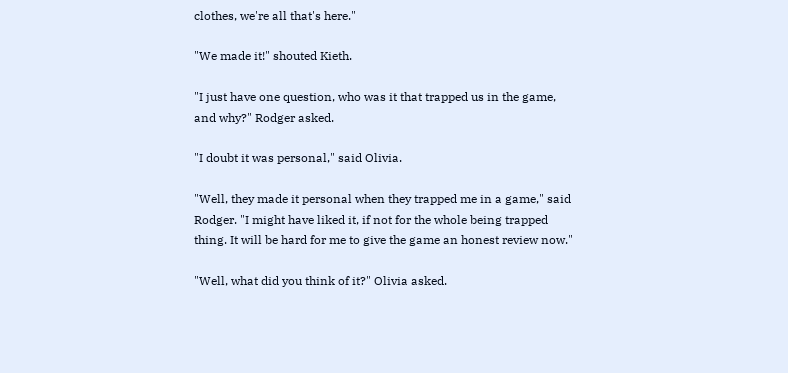clothes, we're all that's here."

"We made it!" shouted Kieth.

"I just have one question, who was it that trapped us in the game, and why?" Rodger asked.

"I doubt it was personal," said Olivia.

"Well, they made it personal when they trapped me in a game," said Rodger. "I might have liked it, if not for the whole being trapped thing. It will be hard for me to give the game an honest review now."

"Well, what did you think of it?" Olivia asked.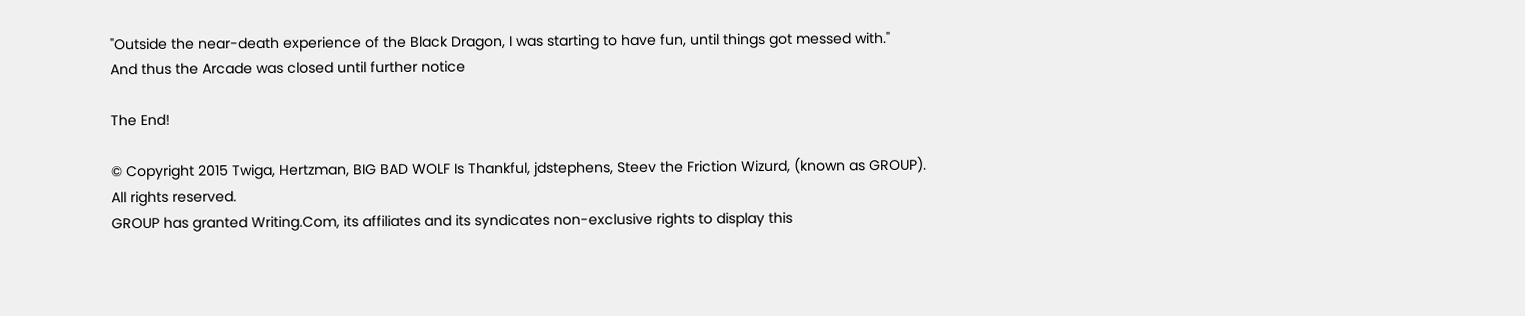"Outside the near-death experience of the Black Dragon, I was starting to have fun, until things got messed with."
And thus the Arcade was closed until further notice

The End!

© Copyright 2015 Twiga, Hertzman, BIG BAD WOLF Is Thankful, jdstephens, Steev the Friction Wizurd, (known as GROUP).
All rights reserved.
GROUP has granted Writing.Com, its affiliates and its syndicates non-exclusive rights to display this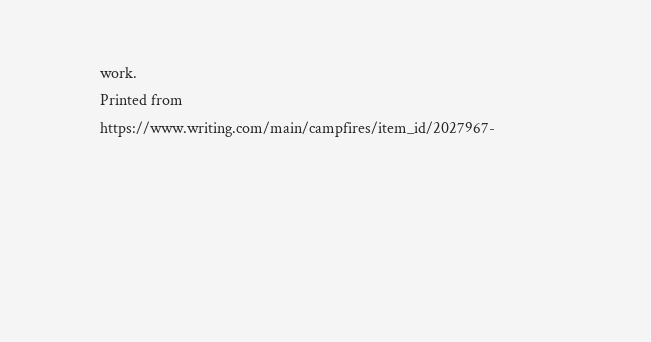work.
Printed from https://www.writing.com/main/campfires/item_id/2027967-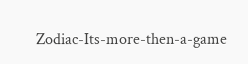Zodiac-Its-more-then-a-game